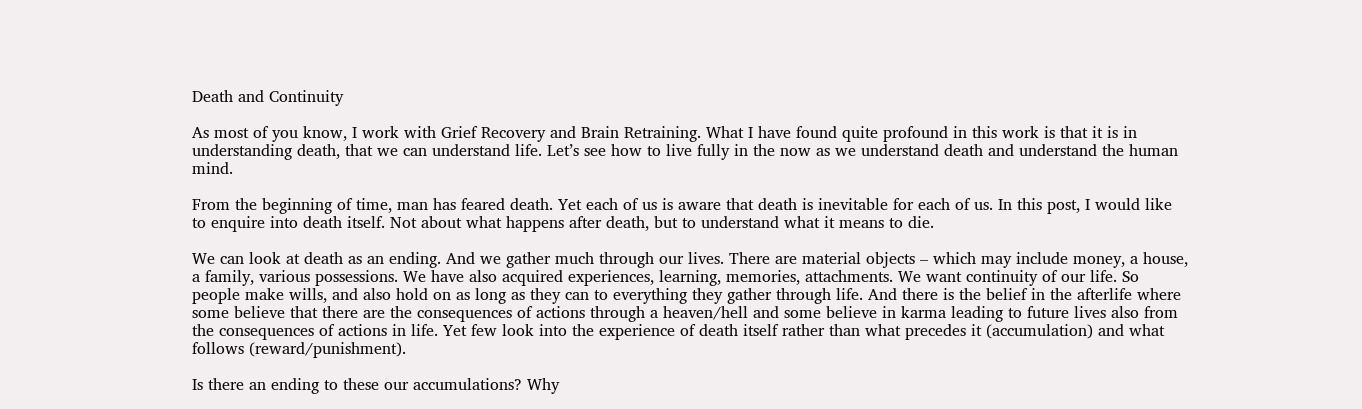Death and Continuity

As most of you know, I work with Grief Recovery and Brain Retraining. What I have found quite profound in this work is that it is in understanding death, that we can understand life. Let’s see how to live fully in the now as we understand death and understand the human mind.

From the beginning of time, man has feared death. Yet each of us is aware that death is inevitable for each of us. In this post, I would like to enquire into death itself. Not about what happens after death, but to understand what it means to die.

We can look at death as an ending. And we gather much through our lives. There are material objects – which may include money, a house, a family, various possessions. We have also acquired experiences, learning, memories, attachments. We want continuity of our life. So people make wills, and also hold on as long as they can to everything they gather through life. And there is the belief in the afterlife where some believe that there are the consequences of actions through a heaven/hell and some believe in karma leading to future lives also from the consequences of actions in life. Yet few look into the experience of death itself rather than what precedes it (accumulation) and what follows (reward/punishment).

Is there an ending to these our accumulations? Why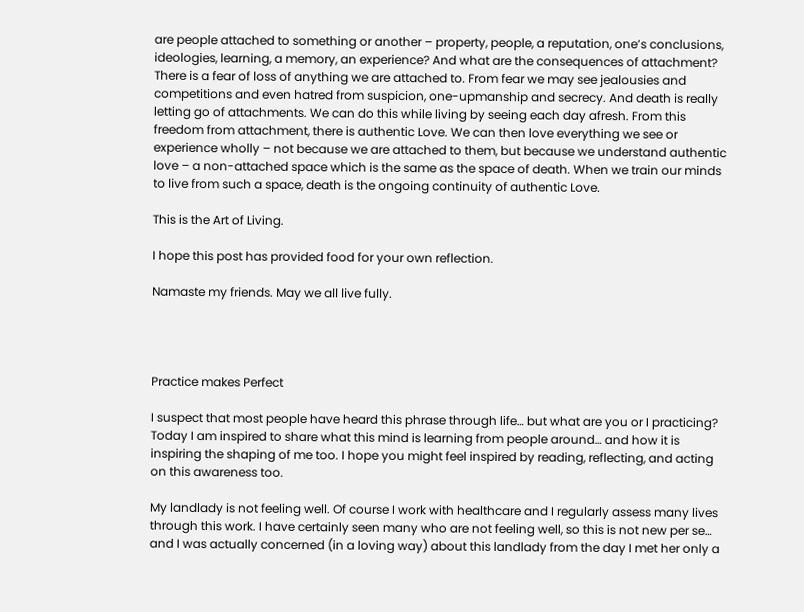are people attached to something or another – property, people, a reputation, one’s conclusions, ideologies, learning, a memory, an experience? And what are the consequences of attachment? There is a fear of loss of anything we are attached to. From fear we may see jealousies and competitions and even hatred from suspicion, one-upmanship and secrecy. And death is really letting go of attachments. We can do this while living by seeing each day afresh. From this freedom from attachment, there is authentic Love. We can then love everything we see or experience wholly – not because we are attached to them, but because we understand authentic love – a non-attached space which is the same as the space of death. When we train our minds to live from such a space, death is the ongoing continuity of authentic Love.

This is the Art of Living.

I hope this post has provided food for your own reflection.

Namaste my friends. May we all live fully.




Practice makes Perfect

I suspect that most people have heard this phrase through life… but what are you or I practicing? Today I am inspired to share what this mind is learning from people around… and how it is inspiring the shaping of me too. I hope you might feel inspired by reading, reflecting, and acting on this awareness too.

My landlady is not feeling well. Of course I work with healthcare and I regularly assess many lives through this work. I have certainly seen many who are not feeling well, so this is not new per se… and I was actually concerned (in a loving way) about this landlady from the day I met her only a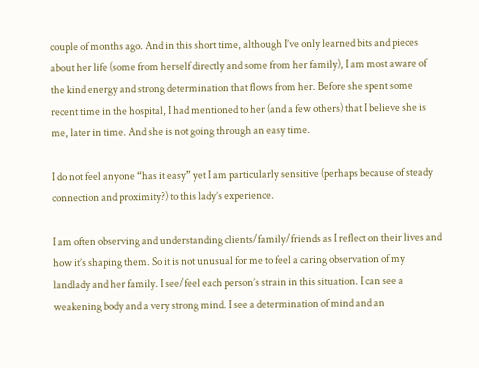couple of months ago. And in this short time, although I’ve only learned bits and pieces about her life (some from herself directly and some from her family), I am most aware of the kind energy and strong determination that flows from her. Before she spent some recent time in the hospital, I had mentioned to her (and a few others) that I believe she is me, later in time. And she is not going through an easy time.

I do not feel anyone “has it easy” yet I am particularly sensitive (perhaps because of steady connection and proximity?) to this lady’s experience.

I am often observing and understanding clients/family/friends as I reflect on their lives and how it’s shaping them. So it is not unusual for me to feel a caring observation of my landlady and her family. I see/feel each person’s strain in this situation. I can see a weakening body and a very strong mind. I see a determination of mind and an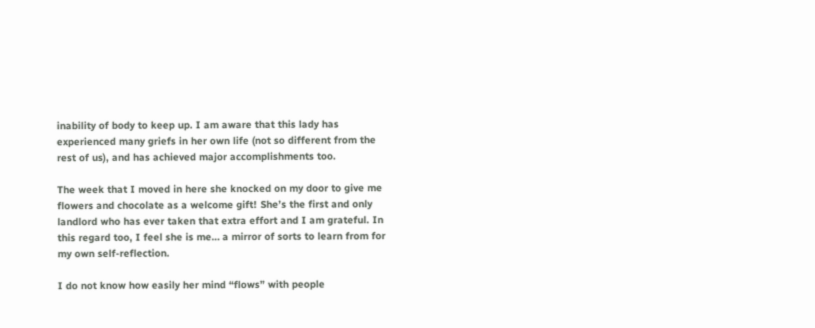inability of body to keep up. I am aware that this lady has experienced many griefs in her own life (not so different from the rest of us), and has achieved major accomplishments too.

The week that I moved in here she knocked on my door to give me flowers and chocolate as a welcome gift! She’s the first and only landlord who has ever taken that extra effort and I am grateful. In this regard too, I feel she is me… a mirror of sorts to learn from for my own self-reflection.

I do not know how easily her mind “flows” with people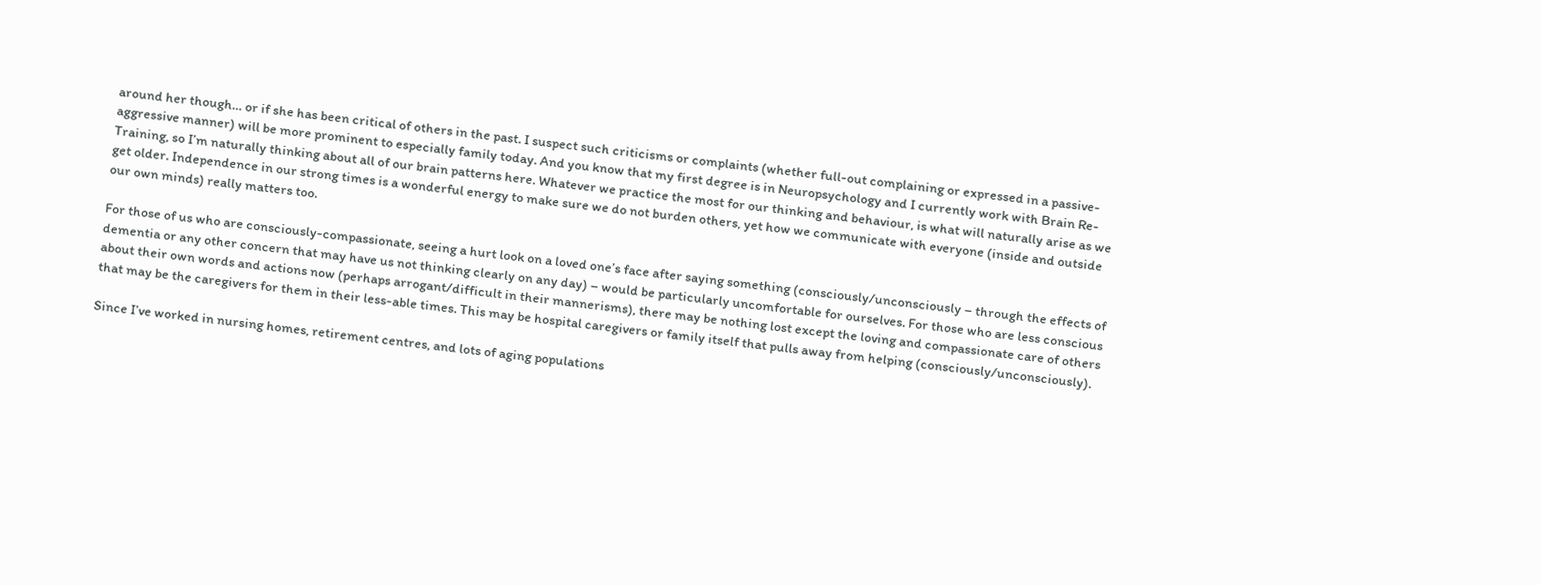around her though… or if she has been critical of others in the past. I suspect such criticisms or complaints (whether full-out complaining or expressed in a passive-aggressive manner) will be more prominent to especially family today. And you know that my first degree is in Neuropsychology and I currently work with Brain Re-Training, so I’m naturally thinking about all of our brain patterns here. Whatever we practice the most for our thinking and behaviour, is what will naturally arise as we get older. Independence in our strong times is a wonderful energy to make sure we do not burden others, yet how we communicate with everyone (inside and outside our own minds) really matters too.

For those of us who are consciously-compassionate, seeing a hurt look on a loved one’s face after saying something (consciously/unconsciously – through the effects of dementia or any other concern that may have us not thinking clearly on any day) – would be particularly uncomfortable for ourselves. For those who are less conscious about their own words and actions now (perhaps arrogant/difficult in their mannerisms), there may be nothing lost except the loving and compassionate care of others that may be the caregivers for them in their less-able times. This may be hospital caregivers or family itself that pulls away from helping (consciously/unconsciously).

Since I’ve worked in nursing homes, retirement centres, and lots of aging populations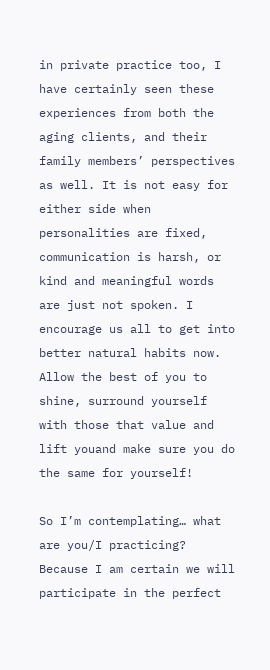in private practice too, I have certainly seen these experiences from both the aging clients, and their family members’ perspectives as well. It is not easy for either side when personalities are fixed, communication is harsh, or kind and meaningful words are just not spoken. I encourage us all to get into better natural habits now. Allow the best of you to shine, surround yourself with those that value and lift youand make sure you do the same for yourself!

So I’m contemplating… what are you/I practicing? Because I am certain we will participate in the perfect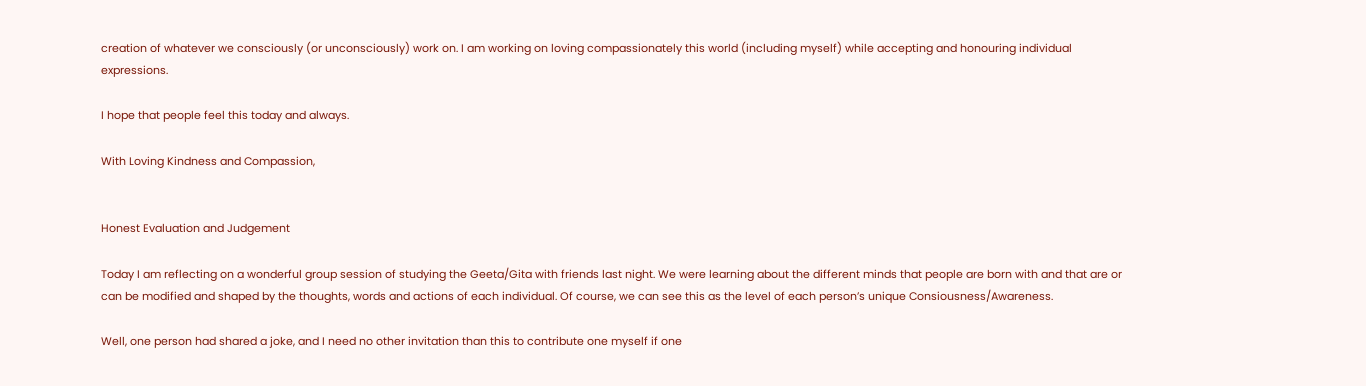creation of whatever we consciously (or unconsciously) work on. I am working on loving compassionately this world (including myself) while accepting and honouring individual expressions.

I hope that people feel this today and always.

With Loving Kindness and Compassion,


Honest Evaluation and Judgement

Today I am reflecting on a wonderful group session of studying the Geeta/Gita with friends last night. We were learning about the different minds that people are born with and that are or can be modified and shaped by the thoughts, words and actions of each individual. Of course, we can see this as the level of each person’s unique Consiousness/Awareness.

Well, one person had shared a joke, and I need no other invitation than this to contribute one myself if one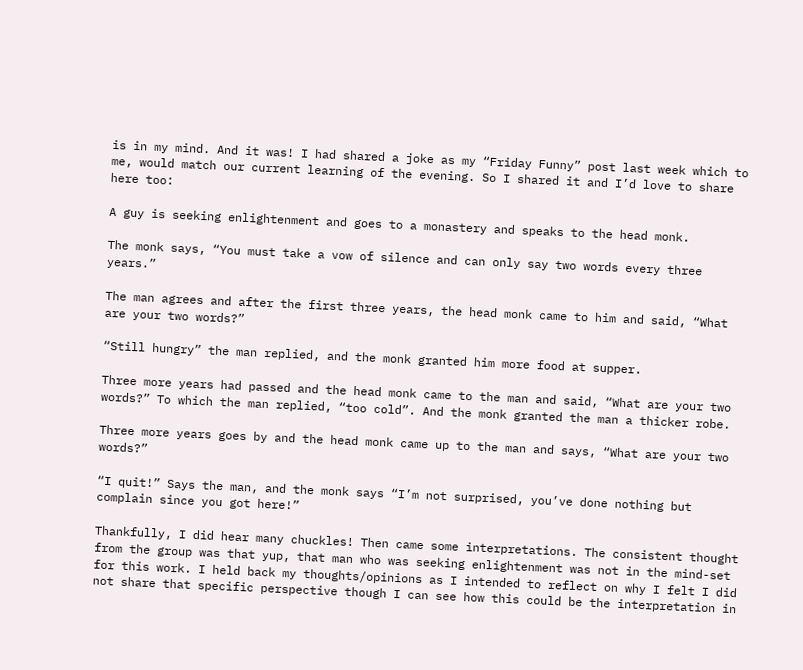is in my mind. And it was! I had shared a joke as my “Friday Funny” post last week which to me, would match our current learning of the evening. So I shared it and I’d love to share here too:

A guy is seeking enlightenment and goes to a monastery and speaks to the head monk.

The monk says, “You must take a vow of silence and can only say two words every three years.”

The man agrees and after the first three years, the head monk came to him and said, “What are your two words?”

“Still hungry” the man replied, and the monk granted him more food at supper.

Three more years had passed and the head monk came to the man and said, “What are your two words?” To which the man replied, “too cold”. And the monk granted the man a thicker robe.

Three more years goes by and the head monk came up to the man and says, “What are your two words?”

“I quit!” Says the man, and the monk says “I’m not surprised, you’ve done nothing but complain since you got here!”

Thankfully, I did hear many chuckles! Then came some interpretations. The consistent thought from the group was that yup, that man who was seeking enlightenment was not in the mind-set for this work. I held back my thoughts/opinions as I intended to reflect on why I felt I did not share that specific perspective though I can see how this could be the interpretation in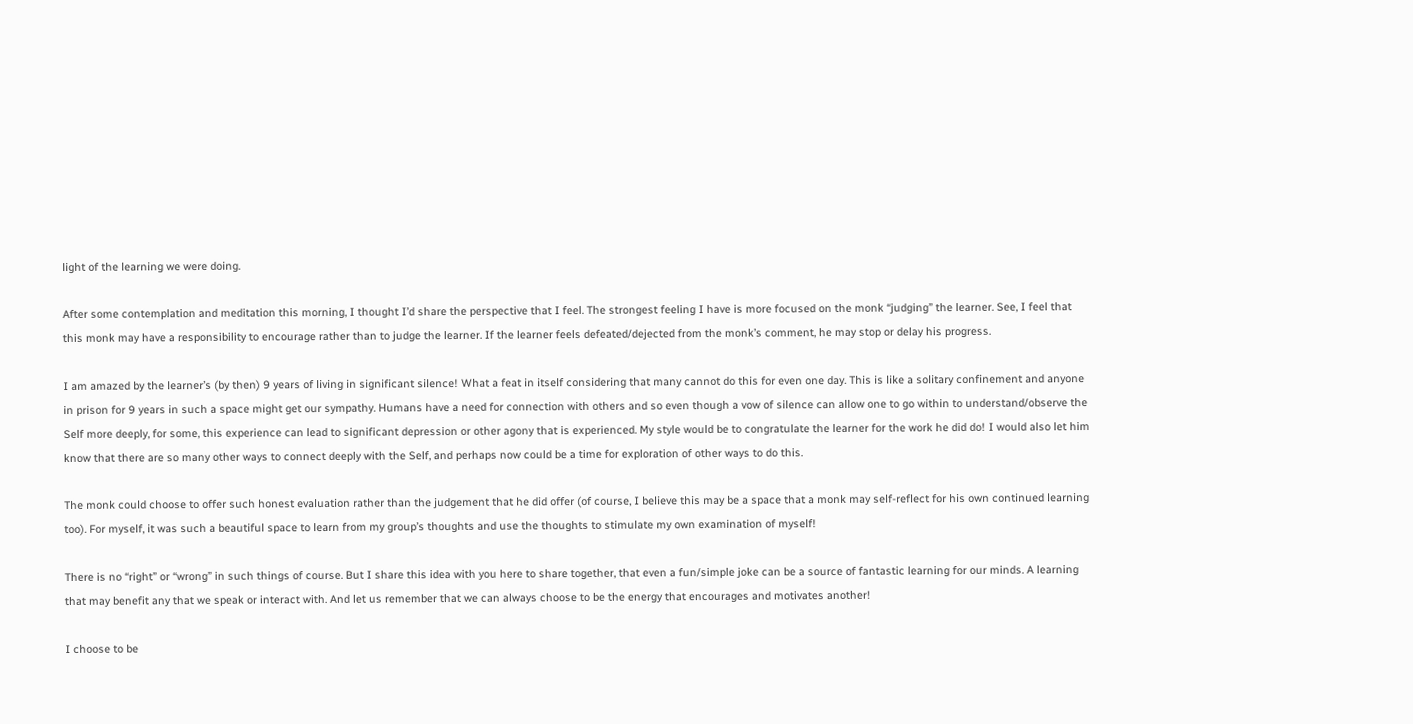light of the learning we were doing.

After some contemplation and meditation this morning, I thought I’d share the perspective that I feel. The strongest feeling I have is more focused on the monk “judging” the learner. See, I feel that this monk may have a responsibility to encourage rather than to judge the learner. If the learner feels defeated/dejected from the monk’s comment, he may stop or delay his progress.

I am amazed by the learner’s (by then) 9 years of living in significant silence! What a feat in itself considering that many cannot do this for even one day. This is like a solitary confinement and anyone in prison for 9 years in such a space might get our sympathy. Humans have a need for connection with others and so even though a vow of silence can allow one to go within to understand/observe the Self more deeply, for some, this experience can lead to significant depression or other agony that is experienced. My style would be to congratulate the learner for the work he did do! I would also let him know that there are so many other ways to connect deeply with the Self, and perhaps now could be a time for exploration of other ways to do this.

The monk could choose to offer such honest evaluation rather than the judgement that he did offer (of course, I believe this may be a space that a monk may self-reflect for his own continued learning too). For myself, it was such a beautiful space to learn from my group’s thoughts and use the thoughts to stimulate my own examination of myself!

There is no “right” or “wrong” in such things of course. But I share this idea with you here to share together, that even a fun/simple joke can be a source of fantastic learning for our minds. A learning that may benefit any that we speak or interact with. And let us remember that we can always choose to be the energy that encourages and motivates another!

I choose to be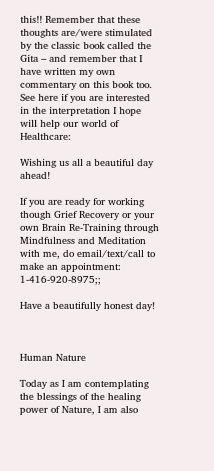this!! Remember that these thoughts are/were stimulated by the classic book called the Gita – and remember that I have written my own commentary on this book too. See here if you are interested in the interpretation I hope will help our world of Healthcare:

Wishing us all a beautiful day ahead!

If you are ready for working though Grief Recovery or your own Brain Re-Training through Mindfulness and Meditation with me, do email/text/call to make an appointment: 1-416-920-8975;;

Have a beautifully honest day!



Human Nature

Today as I am contemplating the blessings of the healing power of Nature, I am also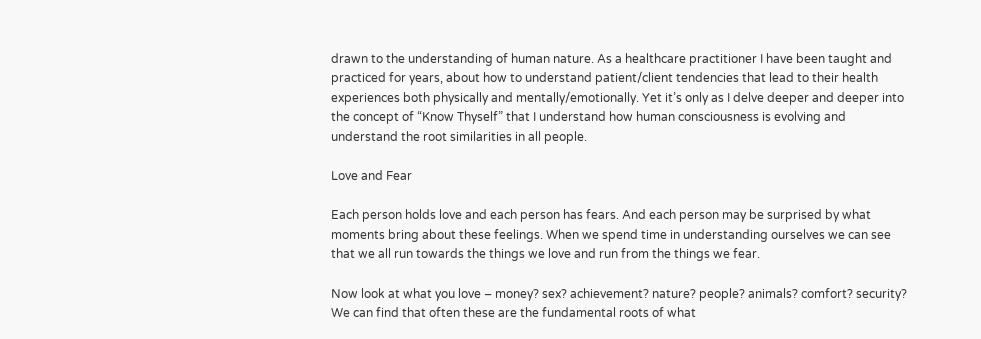drawn to the understanding of human nature. As a healthcare practitioner I have been taught and practiced for years, about how to understand patient/client tendencies that lead to their health experiences both physically and mentally/emotionally. Yet it’s only as I delve deeper and deeper into the concept of “Know Thyself” that I understand how human consciousness is evolving and understand the root similarities in all people.

Love and Fear

Each person holds love and each person has fears. And each person may be surprised by what moments bring about these feelings. When we spend time in understanding ourselves we can see that we all run towards the things we love and run from the things we fear.

Now look at what you love – money? sex? achievement? nature? people? animals? comfort? security? We can find that often these are the fundamental roots of what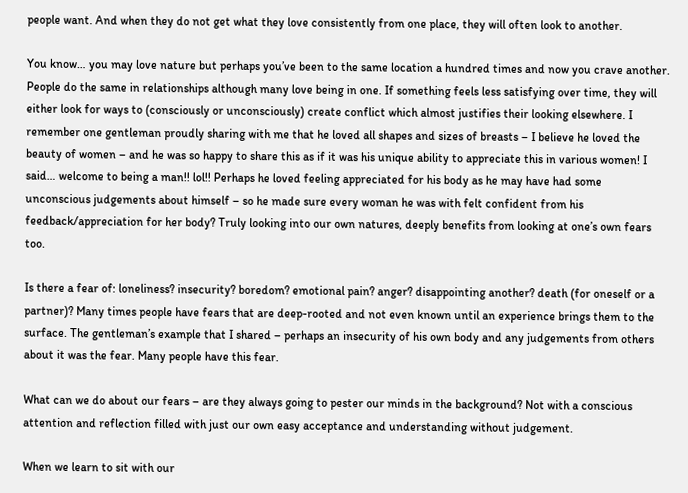people want. And when they do not get what they love consistently from one place, they will often look to another.

You know… you may love nature but perhaps you’ve been to the same location a hundred times and now you crave another. People do the same in relationships although many love being in one. If something feels less satisfying over time, they will either look for ways to (consciously or unconsciously) create conflict which almost justifies their looking elsewhere. I remember one gentleman proudly sharing with me that he loved all shapes and sizes of breasts – I believe he loved the beauty of women – and he was so happy to share this as if it was his unique ability to appreciate this in various women! I said… welcome to being a man!! lol!! Perhaps he loved feeling appreciated for his body as he may have had some unconscious judgements about himself – so he made sure every woman he was with felt confident from his feedback/appreciation for her body? Truly looking into our own natures, deeply benefits from looking at one’s own fears too.

Is there a fear of: loneliness? insecurity? boredom? emotional pain? anger? disappointing another? death (for oneself or a partner)? Many times people have fears that are deep-rooted and not even known until an experience brings them to the surface. The gentleman’s example that I shared – perhaps an insecurity of his own body and any judgements from others about it was the fear. Many people have this fear.

What can we do about our fears – are they always going to pester our minds in the background? Not with a conscious attention and reflection filled with just our own easy acceptance and understanding without judgement.

When we learn to sit with our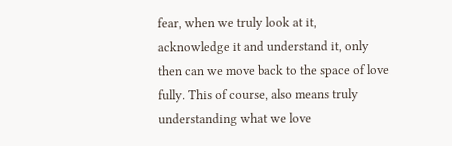fear, when we truly look at it, acknowledge it and understand it, only then can we move back to the space of love fully. This of course, also means truly understanding what we love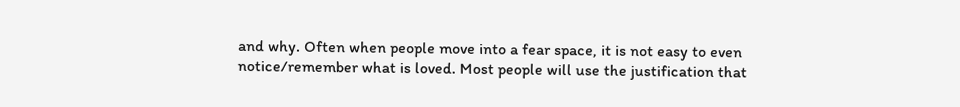and why. Often when people move into a fear space, it is not easy to even notice/remember what is loved. Most people will use the justification that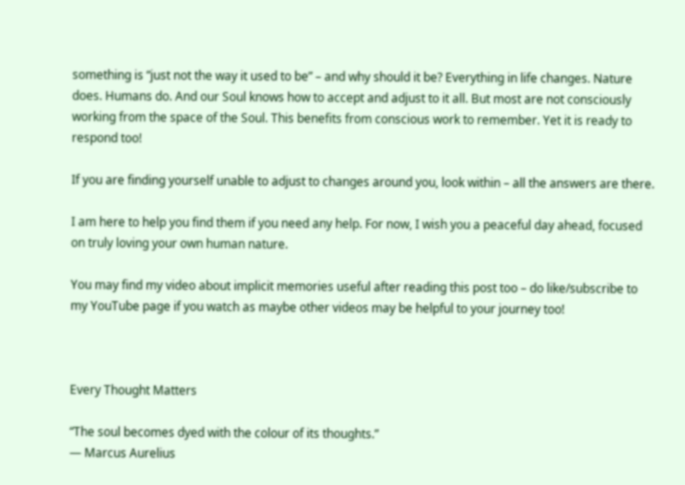something is “just not the way it used to be” – and why should it be? Everything in life changes. Nature does. Humans do. And our Soul knows how to accept and adjust to it all. But most are not consciously working from the space of the Soul. This benefits from conscious work to remember. Yet it is ready to respond too!

If you are finding yourself unable to adjust to changes around you, look within – all the answers are there.

I am here to help you find them if you need any help. For now, I wish you a peaceful day ahead, focused on truly loving your own human nature.

You may find my video about implicit memories useful after reading this post too – do like/subscribe to my YouTube page if you watch as maybe other videos may be helpful to your journey too!



Every Thought Matters

“The soul becomes dyed with the colour of its thoughts.”
― Marcus Aurelius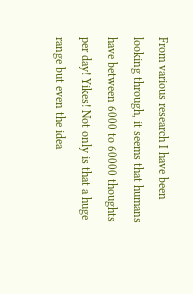From various research I have been looking through, it seems that humans have between 6000 to 60000 thoughts per day! Yikes! Not only is that a huge range but even the idea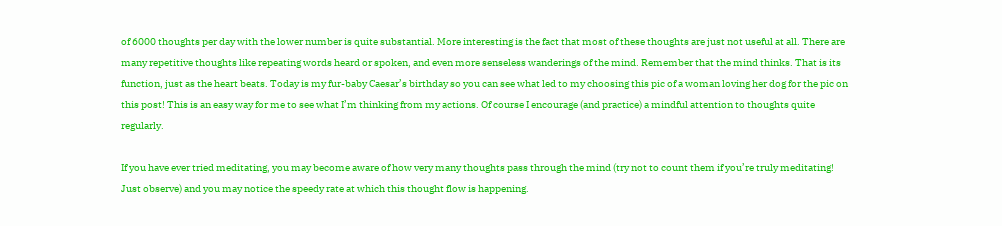of 6000 thoughts per day with the lower number is quite substantial. More interesting is the fact that most of these thoughts are just not useful at all. There are many repetitive thoughts like repeating words heard or spoken, and even more senseless wanderings of the mind. Remember that the mind thinks. That is its function, just as the heart beats. Today is my fur-baby Caesar’s birthday so you can see what led to my choosing this pic of a woman loving her dog for the pic on this post! This is an easy way for me to see what I’m thinking from my actions. Of course I encourage (and practice) a mindful attention to thoughts quite regularly.

If you have ever tried meditating, you may become aware of how very many thoughts pass through the mind (try not to count them if you’re truly meditating! Just observe) and you may notice the speedy rate at which this thought flow is happening.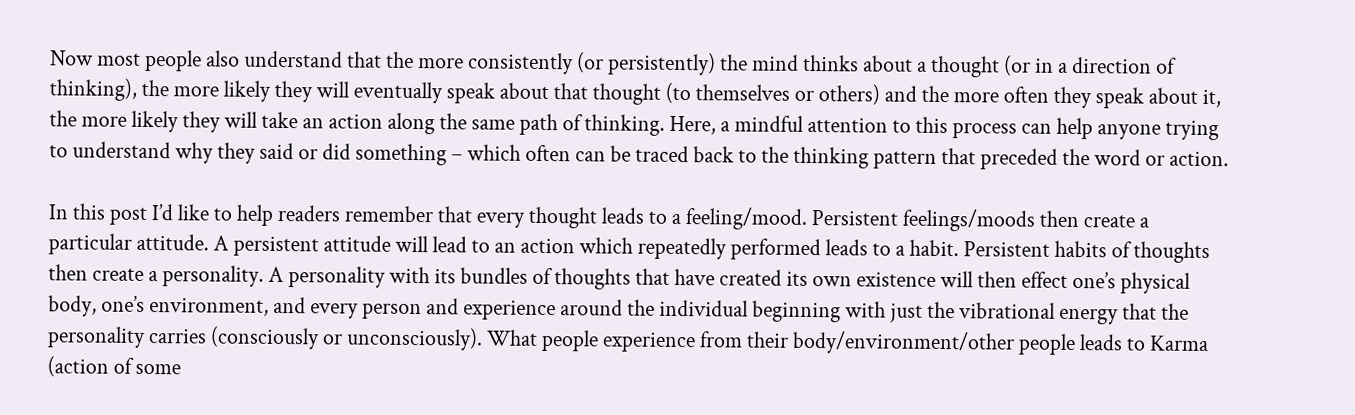Now most people also understand that the more consistently (or persistently) the mind thinks about a thought (or in a direction of thinking), the more likely they will eventually speak about that thought (to themselves or others) and the more often they speak about it, the more likely they will take an action along the same path of thinking. Here, a mindful attention to this process can help anyone trying to understand why they said or did something – which often can be traced back to the thinking pattern that preceded the word or action.

In this post I’d like to help readers remember that every thought leads to a feeling/mood. Persistent feelings/moods then create a particular attitude. A persistent attitude will lead to an action which repeatedly performed leads to a habit. Persistent habits of thoughts then create a personality. A personality with its bundles of thoughts that have created its own existence will then effect one’s physical body, one’s environment, and every person and experience around the individual beginning with just the vibrational energy that the personality carries (consciously or unconsciously). What people experience from their body/environment/other people leads to Karma (action of some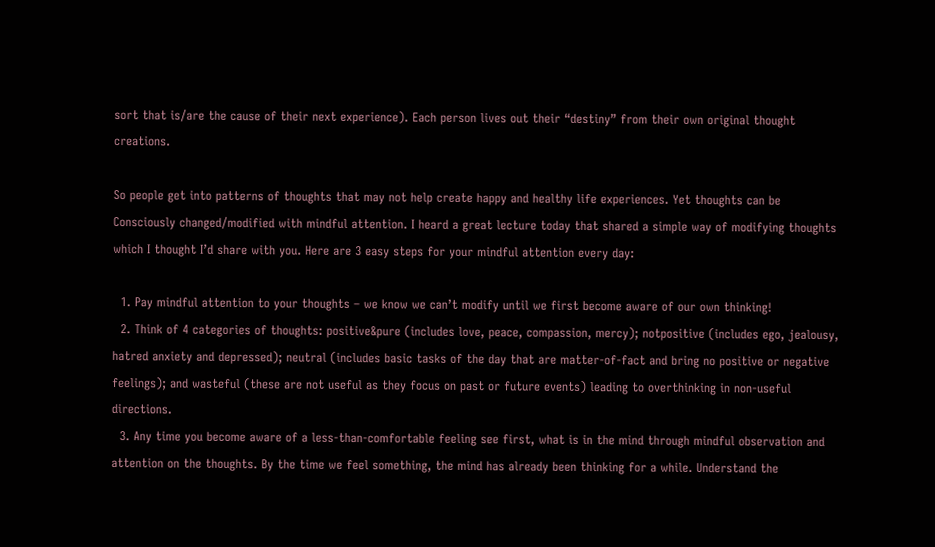sort that is/are the cause of their next experience). Each person lives out their “destiny” from their own original thought creations.

So people get into patterns of thoughts that may not help create happy and healthy life experiences. Yet thoughts can be Consciously changed/modified with mindful attention. I heard a great lecture today that shared a simple way of modifying thoughts which I thought I’d share with you. Here are 3 easy steps for your mindful attention every day:

  1. Pay mindful attention to your thoughts – we know we can’t modify until we first become aware of our own thinking!
  2. Think of 4 categories of thoughts: positive&pure (includes love, peace, compassion, mercy); notpositive (includes ego, jealousy, hatred anxiety and depressed); neutral (includes basic tasks of the day that are matter-of-fact and bring no positive or negative feelings); and wasteful (these are not useful as they focus on past or future events) leading to overthinking in non-useful directions.
  3. Any time you become aware of a less-than-comfortable feeling see first, what is in the mind through mindful observation and attention on the thoughts. By the time we feel something, the mind has already been thinking for a while. Understand the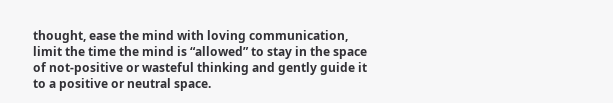thought, ease the mind with loving communication, limit the time the mind is “allowed” to stay in the space of not-positive or wasteful thinking and gently guide it to a positive or neutral space.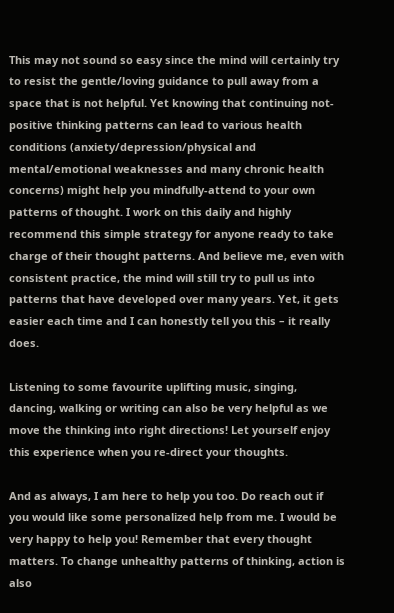This may not sound so easy since the mind will certainly try to resist the gentle/loving guidance to pull away from a space that is not helpful. Yet knowing that continuing not-positive thinking patterns can lead to various health conditions (anxiety/depression/physical and mental/emotional weaknesses and many chronic health concerns) might help you mindfully-attend to your own patterns of thought. I work on this daily and highly recommend this simple strategy for anyone ready to take charge of their thought patterns. And believe me, even with consistent practice, the mind will still try to pull us into patterns that have developed over many years. Yet, it gets easier each time and I can honestly tell you this – it really does.

Listening to some favourite uplifting music, singing, dancing, walking or writing can also be very helpful as we move the thinking into right directions! Let yourself enjoy this experience when you re-direct your thoughts.

And as always, I am here to help you too. Do reach out if you would like some personalized help from me. I would be very happy to help you! Remember that every thought matters. To change unhealthy patterns of thinking, action is also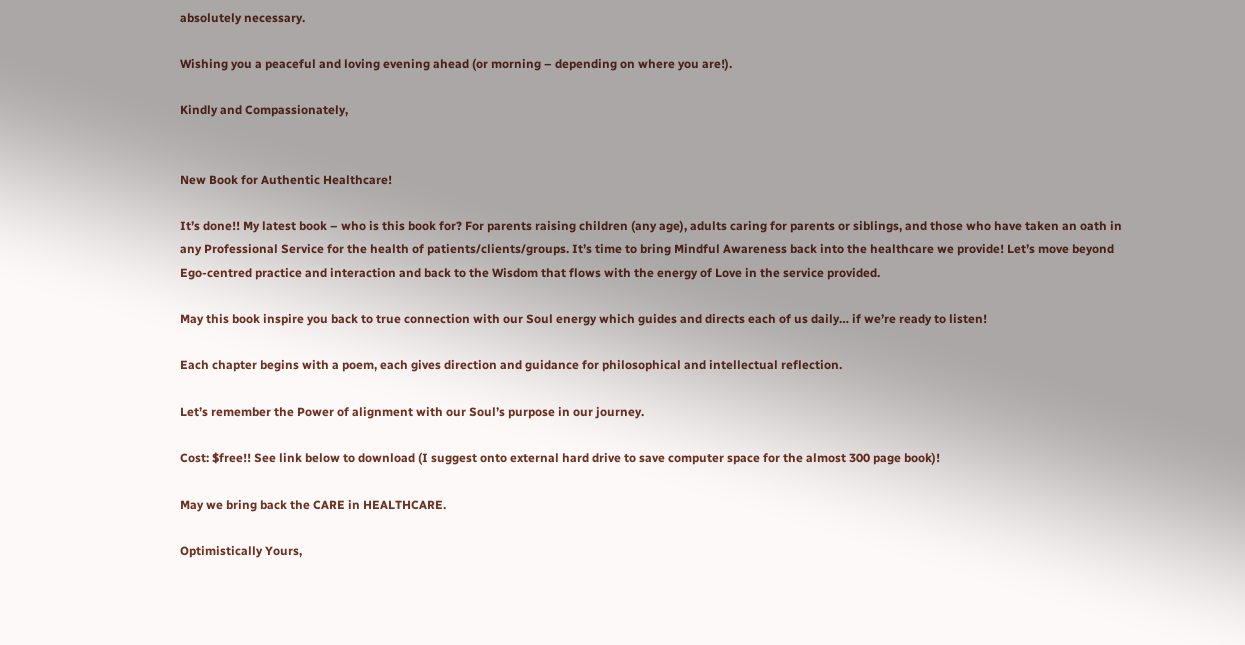absolutely necessary.

Wishing you a peaceful and loving evening ahead (or morning – depending on where you are!).

Kindly and Compassionately,


New Book for Authentic Healthcare!

It’s done!! My latest book – who is this book for? For parents raising children (any age), adults caring for parents or siblings, and those who have taken an oath in any Professional Service for the health of patients/clients/groups. It’s time to bring Mindful Awareness back into the healthcare we provide! Let’s move beyond Ego-centred practice and interaction and back to the Wisdom that flows with the energy of Love in the service provided.

May this book inspire you back to true connection with our Soul energy which guides and directs each of us daily… if we’re ready to listen!

Each chapter begins with a poem, each gives direction and guidance for philosophical and intellectual reflection.

Let’s remember the Power of alignment with our Soul’s purpose in our journey.

Cost: $free!! See link below to download (I suggest onto external hard drive to save computer space for the almost 300 page book)!

May we bring back the CARE in HEALTHCARE.

Optimistically Yours,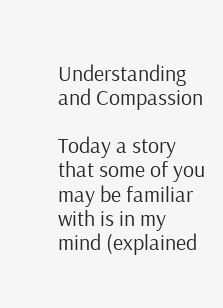Understanding and Compassion

Today a story that some of you may be familiar with is in my mind (explained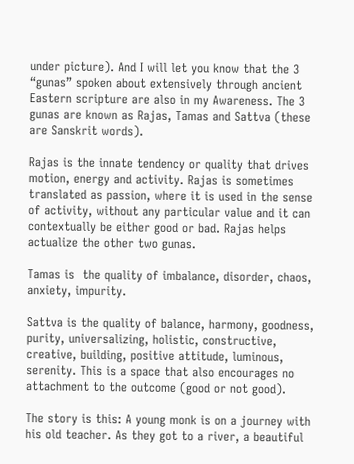under picture). And I will let you know that the 3 “gunas” spoken about extensively through ancient Eastern scripture are also in my Awareness. The 3 gunas are known as Rajas, Tamas and Sattva (these are Sanskrit words).

Rajas is the innate tendency or quality that drives motion, energy and activity. Rajas is sometimes translated as passion, where it is used in the sense of activity, without any particular value and it can contextually be either good or bad. Rajas helps actualize the other two gunas.

Tamas is  the quality of imbalance, disorder, chaos, anxiety, impurity.

Sattva is the quality of balance, harmony, goodness, purity, universalizing, holistic, constructive, creative, building, positive attitude, luminous, serenity. This is a space that also encourages no attachment to the outcome (good or not good).

The story is this: A young monk is on a journey with his old teacher. As they got to a river, a beautiful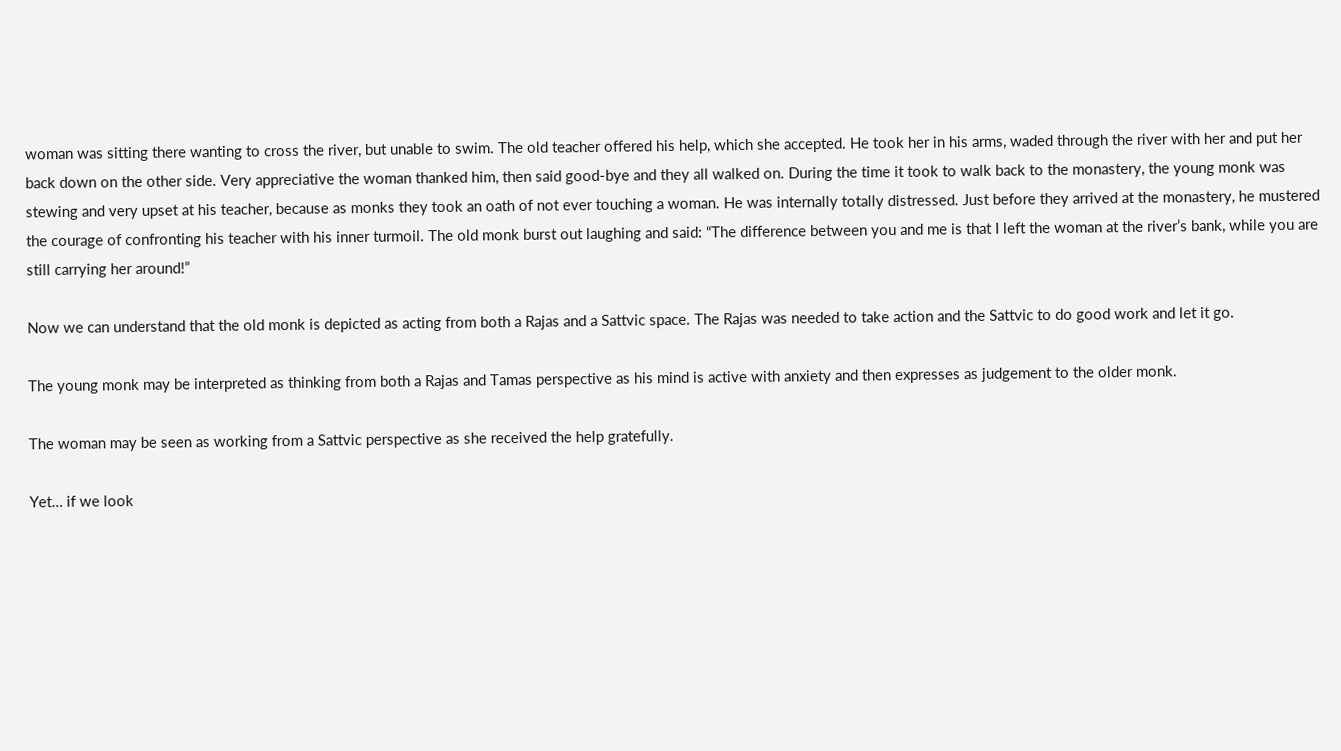woman was sitting there wanting to cross the river, but unable to swim. The old teacher offered his help, which she accepted. He took her in his arms, waded through the river with her and put her back down on the other side. Very appreciative the woman thanked him, then said good-bye and they all walked on. During the time it took to walk back to the monastery, the young monk was stewing and very upset at his teacher, because as monks they took an oath of not ever touching a woman. He was internally totally distressed. Just before they arrived at the monastery, he mustered the courage of confronting his teacher with his inner turmoil. The old monk burst out laughing and said: “The difference between you and me is that I left the woman at the river’s bank, while you are still carrying her around!”

Now we can understand that the old monk is depicted as acting from both a Rajas and a Sattvic space. The Rajas was needed to take action and the Sattvic to do good work and let it go.

The young monk may be interpreted as thinking from both a Rajas and Tamas perspective as his mind is active with anxiety and then expresses as judgement to the older monk.

The woman may be seen as working from a Sattvic perspective as she received the help gratefully.

Yet… if we look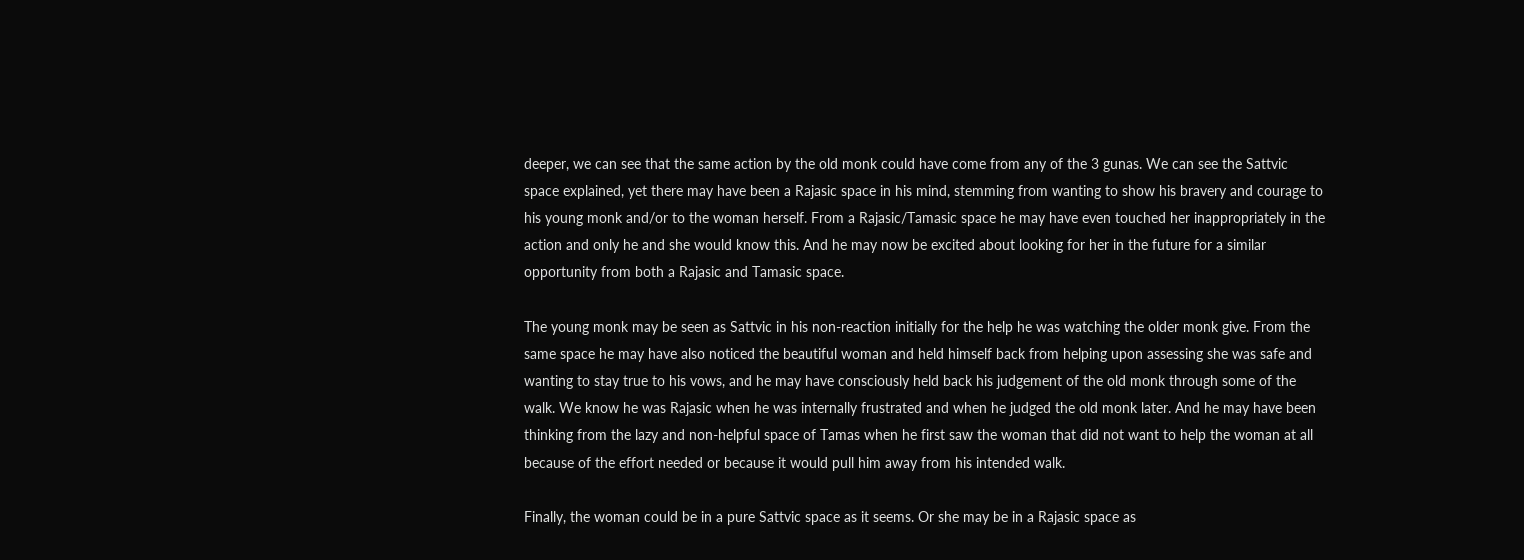deeper, we can see that the same action by the old monk could have come from any of the 3 gunas. We can see the Sattvic space explained, yet there may have been a Rajasic space in his mind, stemming from wanting to show his bravery and courage to his young monk and/or to the woman herself. From a Rajasic/Tamasic space he may have even touched her inappropriately in the action and only he and she would know this. And he may now be excited about looking for her in the future for a similar opportunity from both a Rajasic and Tamasic space.

The young monk may be seen as Sattvic in his non-reaction initially for the help he was watching the older monk give. From the same space he may have also noticed the beautiful woman and held himself back from helping upon assessing she was safe and wanting to stay true to his vows, and he may have consciously held back his judgement of the old monk through some of the walk. We know he was Rajasic when he was internally frustrated and when he judged the old monk later. And he may have been thinking from the lazy and non-helpful space of Tamas when he first saw the woman that did not want to help the woman at all because of the effort needed or because it would pull him away from his intended walk.

Finally, the woman could be in a pure Sattvic space as it seems. Or she may be in a Rajasic space as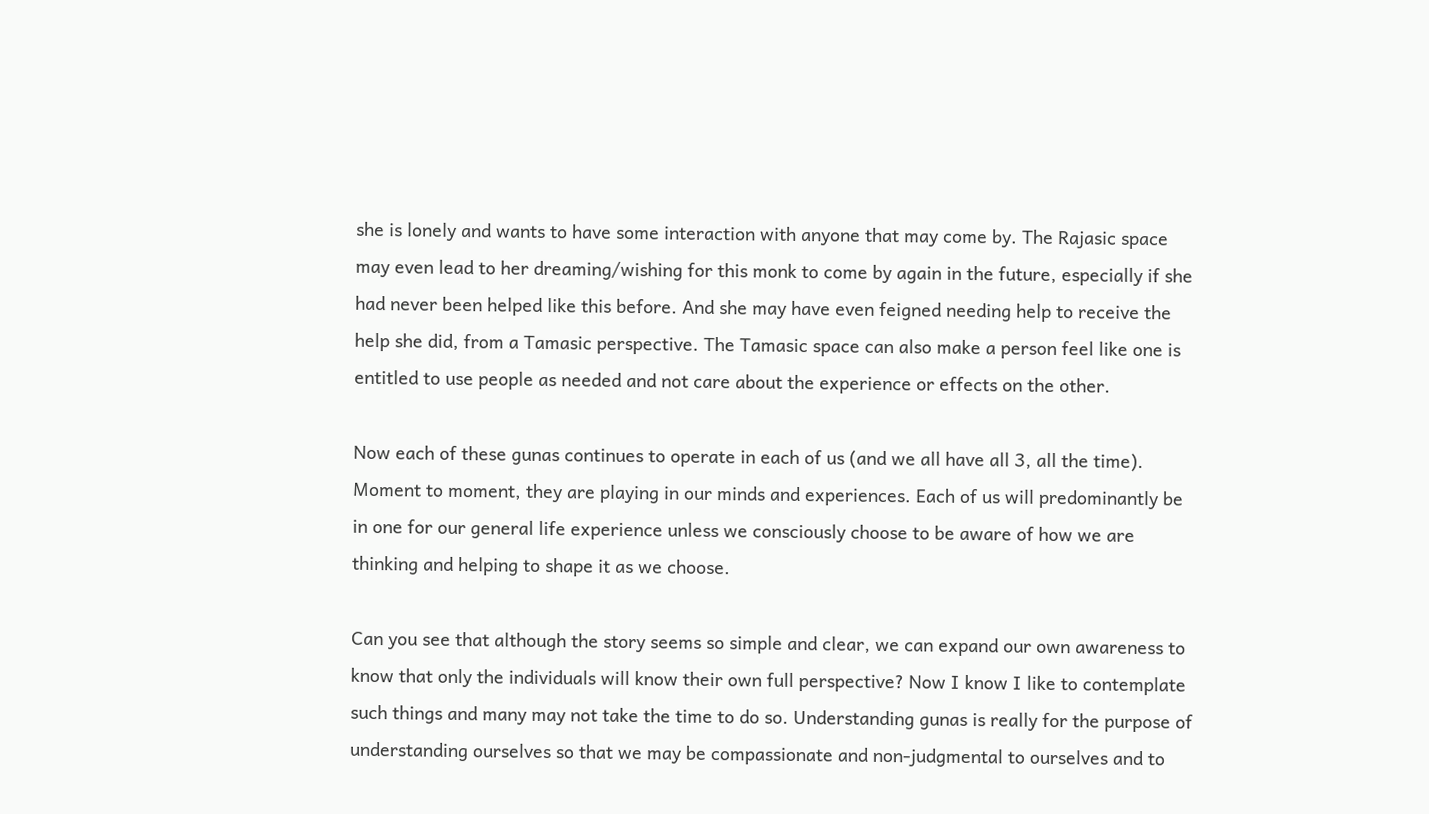she is lonely and wants to have some interaction with anyone that may come by. The Rajasic space may even lead to her dreaming/wishing for this monk to come by again in the future, especially if she had never been helped like this before. And she may have even feigned needing help to receive the help she did, from a Tamasic perspective. The Tamasic space can also make a person feel like one is entitled to use people as needed and not care about the experience or effects on the other.

Now each of these gunas continues to operate in each of us (and we all have all 3, all the time). Moment to moment, they are playing in our minds and experiences. Each of us will predominantly be in one for our general life experience unless we consciously choose to be aware of how we are thinking and helping to shape it as we choose.

Can you see that although the story seems so simple and clear, we can expand our own awareness to know that only the individuals will know their own full perspective? Now I know I like to contemplate such things and many may not take the time to do so. Understanding gunas is really for the purpose of understanding ourselves so that we may be compassionate and non-judgmental to ourselves and to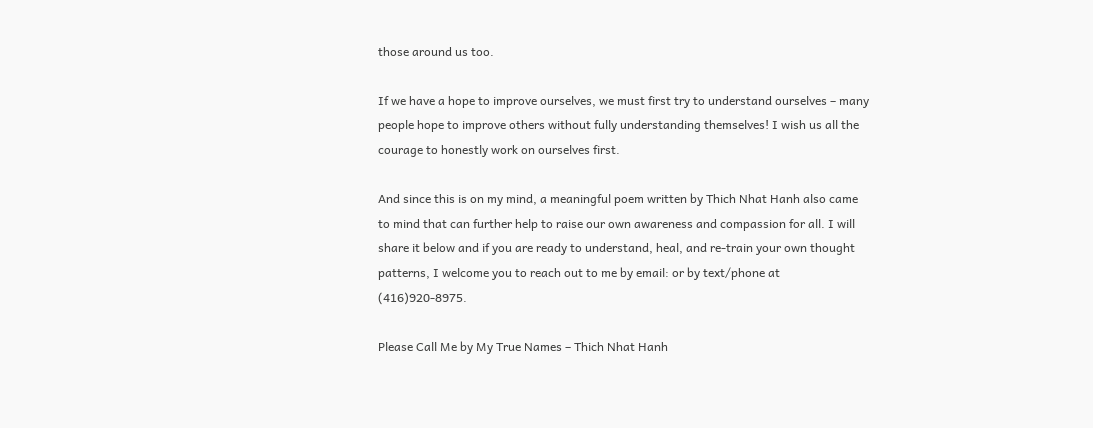those around us too.

If we have a hope to improve ourselves, we must first try to understand ourselves – many people hope to improve others without fully understanding themselves! I wish us all the courage to honestly work on ourselves first.

And since this is on my mind, a meaningful poem written by Thich Nhat Hanh also came to mind that can further help to raise our own awareness and compassion for all. I will share it below and if you are ready to understand, heal, and re-train your own thought patterns, I welcome you to reach out to me by email: or by text/phone at (416)920-8975.

Please Call Me by My True Names – Thich Nhat Hanh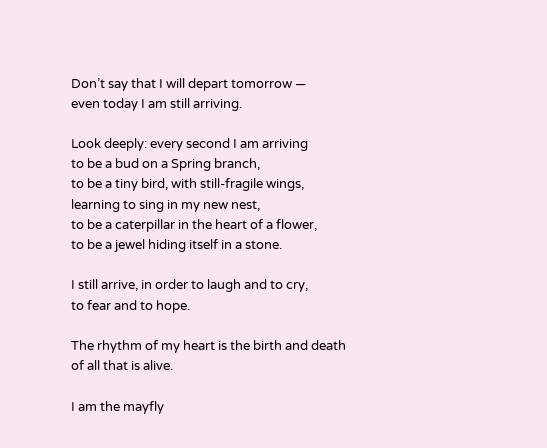Don’t say that I will depart tomorrow —
even today I am still arriving.

Look deeply: every second I am arriving
to be a bud on a Spring branch,
to be a tiny bird, with still-fragile wings,
learning to sing in my new nest,
to be a caterpillar in the heart of a flower,
to be a jewel hiding itself in a stone.

I still arrive, in order to laugh and to cry,
to fear and to hope.

The rhythm of my heart is the birth and death
of all that is alive.

I am the mayfly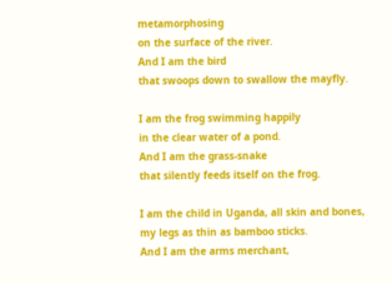metamorphosing
on the surface of the river.
And I am the bird
that swoops down to swallow the mayfly.

I am the frog swimming happily
in the clear water of a pond.
And I am the grass-snake
that silently feeds itself on the frog.

I am the child in Uganda, all skin and bones,
my legs as thin as bamboo sticks.
And I am the arms merchant,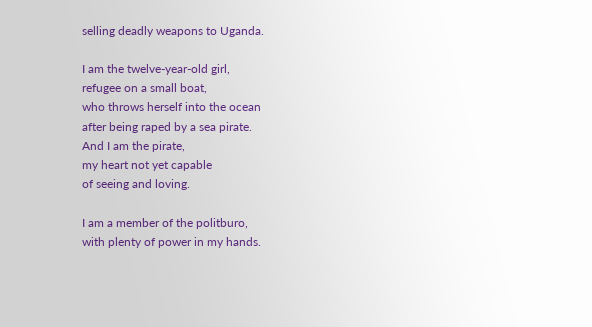selling deadly weapons to Uganda.

I am the twelve-year-old girl,
refugee on a small boat,
who throws herself into the ocean
after being raped by a sea pirate.
And I am the pirate,
my heart not yet capable
of seeing and loving.

I am a member of the politburo,
with plenty of power in my hands.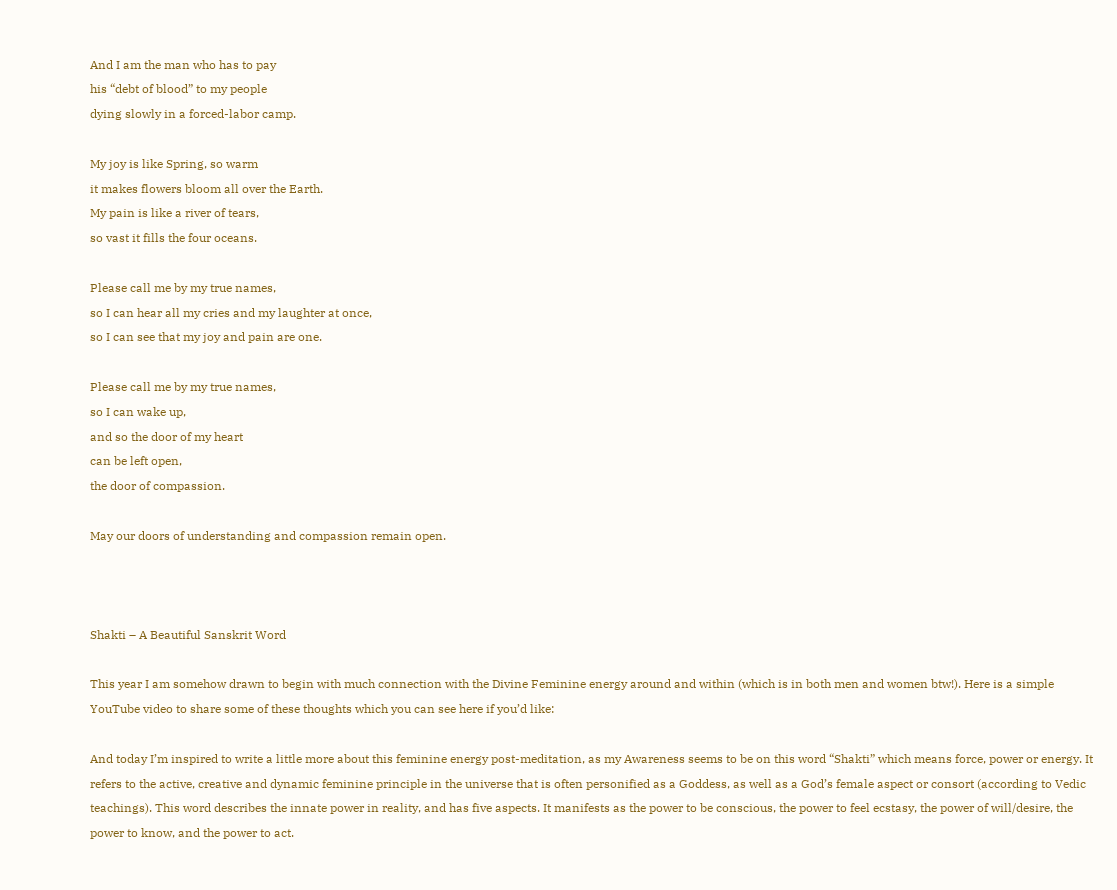And I am the man who has to pay
his “debt of blood” to my people
dying slowly in a forced-labor camp.

My joy is like Spring, so warm
it makes flowers bloom all over the Earth.
My pain is like a river of tears,
so vast it fills the four oceans.

Please call me by my true names,
so I can hear all my cries and my laughter at once,
so I can see that my joy and pain are one.

Please call me by my true names,
so I can wake up,
and so the door of my heart
can be left open,
the door of compassion.

May our doors of understanding and compassion remain open.



Shakti – A Beautiful Sanskrit Word

This year I am somehow drawn to begin with much connection with the Divine Feminine energy around and within (which is in both men and women btw!). Here is a simple YouTube video to share some of these thoughts which you can see here if you’d like:

And today I’m inspired to write a little more about this feminine energy post-meditation, as my Awareness seems to be on this word “Shakti” which means force, power or energy. It refers to the active, creative and dynamic feminine principle in the universe that is often personified as a Goddess, as well as a God’s female aspect or consort (according to Vedic teachings). This word describes the innate power in reality, and has five aspects. It manifests as the power to be conscious, the power to feel ecstasy, the power of will/desire, the power to know, and the power to act.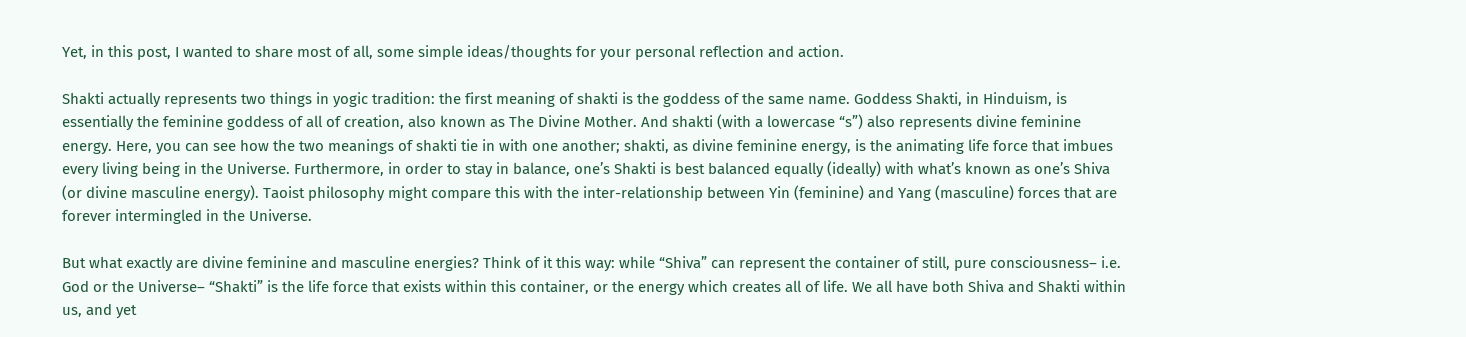Yet, in this post, I wanted to share most of all, some simple ideas/thoughts for your personal reflection and action.

Shakti actually represents two things in yogic tradition: the first meaning of shakti is the goddess of the same name. Goddess Shakti, in Hinduism, is essentially the feminine goddess of all of creation, also known as The Divine Mother. And shakti (with a lowercase “s”) also represents divine feminine energy. Here, you can see how the two meanings of shakti tie in with one another; shakti, as divine feminine energy, is the animating life force that imbues every living being in the Universe. Furthermore, in order to stay in balance, one’s Shakti is best balanced equally (ideally) with what’s known as one’s Shiva (or divine masculine energy). Taoist philosophy might compare this with the inter-relationship between Yin (feminine) and Yang (masculine) forces that are forever intermingled in the Universe.

But what exactly are divine feminine and masculine energies? Think of it this way: while “Shiva” can represent the container of still, pure consciousness– i.e. God or the Universe– “Shakti” is the life force that exists within this container, or the energy which creates all of life. We all have both Shiva and Shakti within us, and yet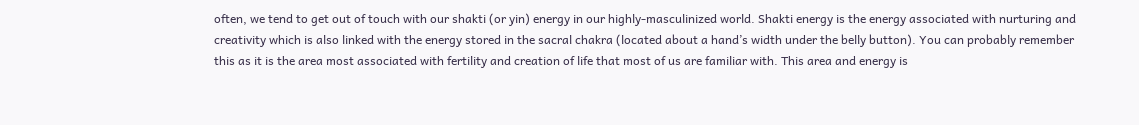often, we tend to get out of touch with our shakti (or yin) energy in our highly-masculinized world. Shakti energy is the energy associated with nurturing and creativity which is also linked with the energy stored in the sacral chakra (located about a hand’s width under the belly button). You can probably remember this as it is the area most associated with fertility and creation of life that most of us are familiar with. This area and energy is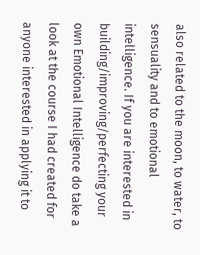also related to the moon, to water, to sensuality and to emotional intelligence. If you are interested in building/improving/perfecting your own Emotional Intelligence do take a look at the course I had created for anyone interested in applying it to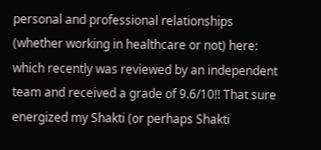personal and professional relationships (whether working in healthcare or not) here: which recently was reviewed by an independent team and received a grade of 9.6/10!! That sure energized my Shakti (or perhaps Shakti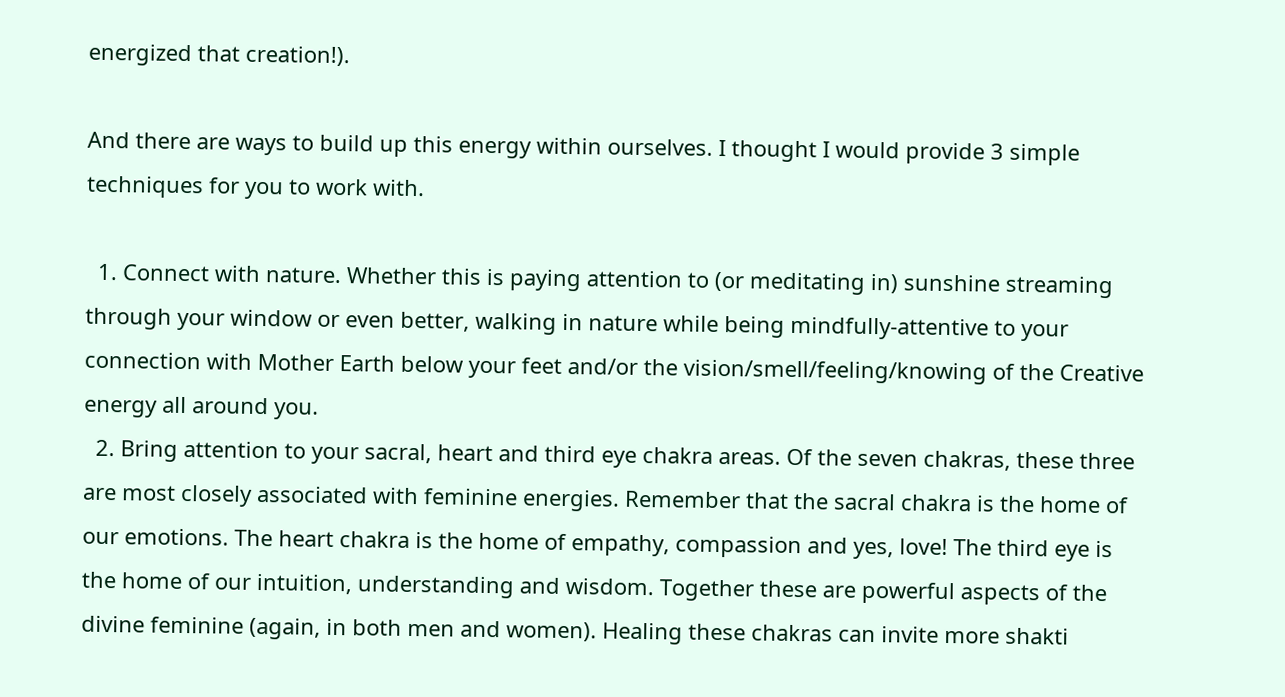energized that creation!).

And there are ways to build up this energy within ourselves. I thought I would provide 3 simple techniques for you to work with.

  1. Connect with nature. Whether this is paying attention to (or meditating in) sunshine streaming through your window or even better, walking in nature while being mindfully-attentive to your connection with Mother Earth below your feet and/or the vision/smell/feeling/knowing of the Creative energy all around you.
  2. Bring attention to your sacral, heart and third eye chakra areas. Of the seven chakras, these three are most closely associated with feminine energies. Remember that the sacral chakra is the home of our emotions. The heart chakra is the home of empathy, compassion and yes, love! The third eye is the home of our intuition, understanding and wisdom. Together these are powerful aspects of the divine feminine (again, in both men and women). Healing these chakras can invite more shakti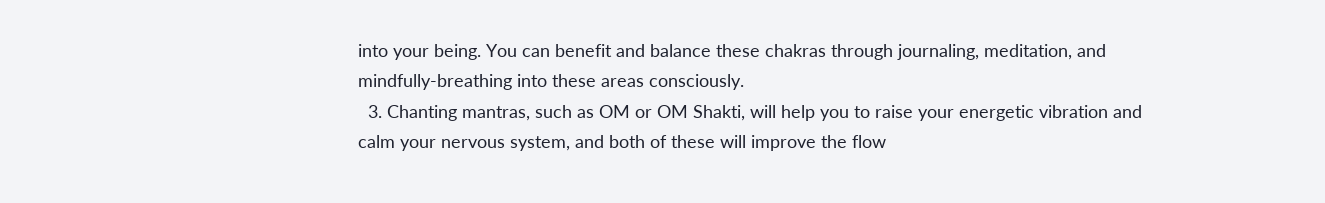into your being. You can benefit and balance these chakras through journaling, meditation, and mindfully-breathing into these areas consciously.
  3. Chanting mantras, such as OM or OM Shakti, will help you to raise your energetic vibration and calm your nervous system, and both of these will improve the flow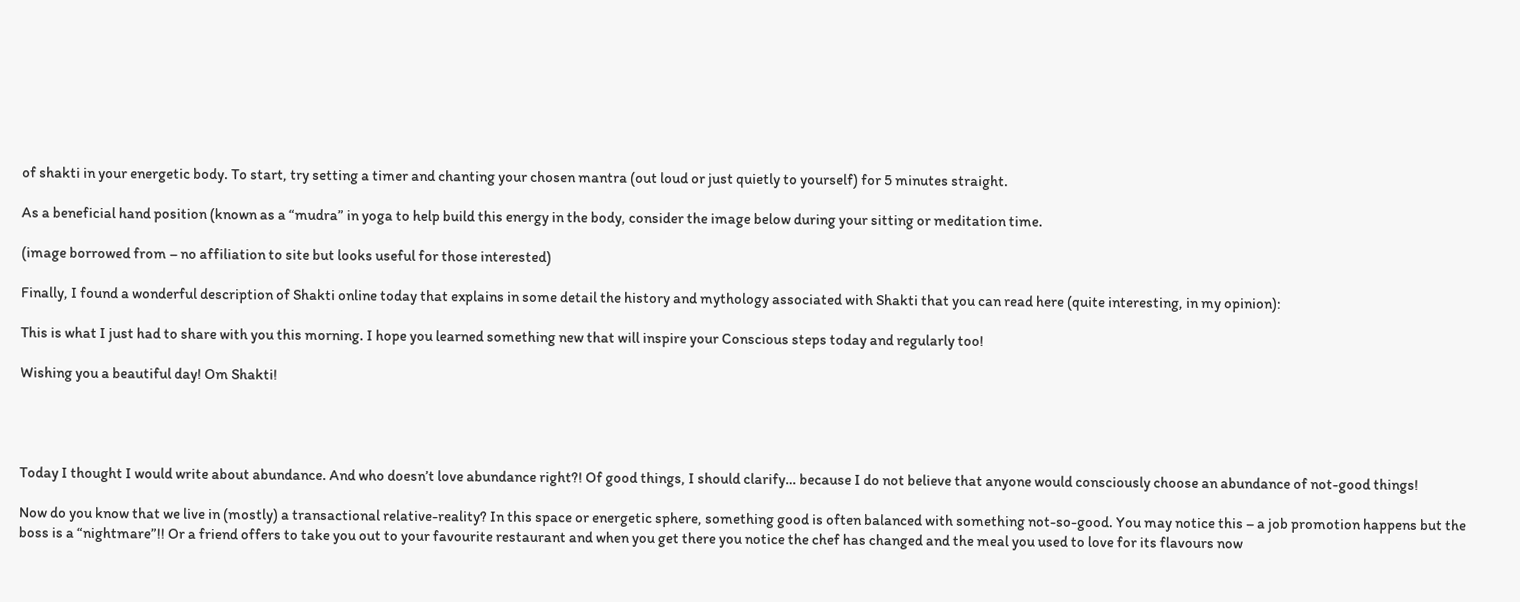of shakti in your energetic body. To start, try setting a timer and chanting your chosen mantra (out loud or just quietly to yourself) for 5 minutes straight.

As a beneficial hand position (known as a “mudra” in yoga to help build this energy in the body, consider the image below during your sitting or meditation time.

(image borrowed from – no affiliation to site but looks useful for those interested)

Finally, I found a wonderful description of Shakti online today that explains in some detail the history and mythology associated with Shakti that you can read here (quite interesting, in my opinion):

This is what I just had to share with you this morning. I hope you learned something new that will inspire your Conscious steps today and regularly too!

Wishing you a beautiful day! Om Shakti!




Today I thought I would write about abundance. And who doesn’t love abundance right?! Of good things, I should clarify… because I do not believe that anyone would consciously choose an abundance of not-good things!

Now do you know that we live in (mostly) a transactional relative-reality? In this space or energetic sphere, something good is often balanced with something not-so-good. You may notice this – a job promotion happens but the boss is a “nightmare”!! Or a friend offers to take you out to your favourite restaurant and when you get there you notice the chef has changed and the meal you used to love for its flavours now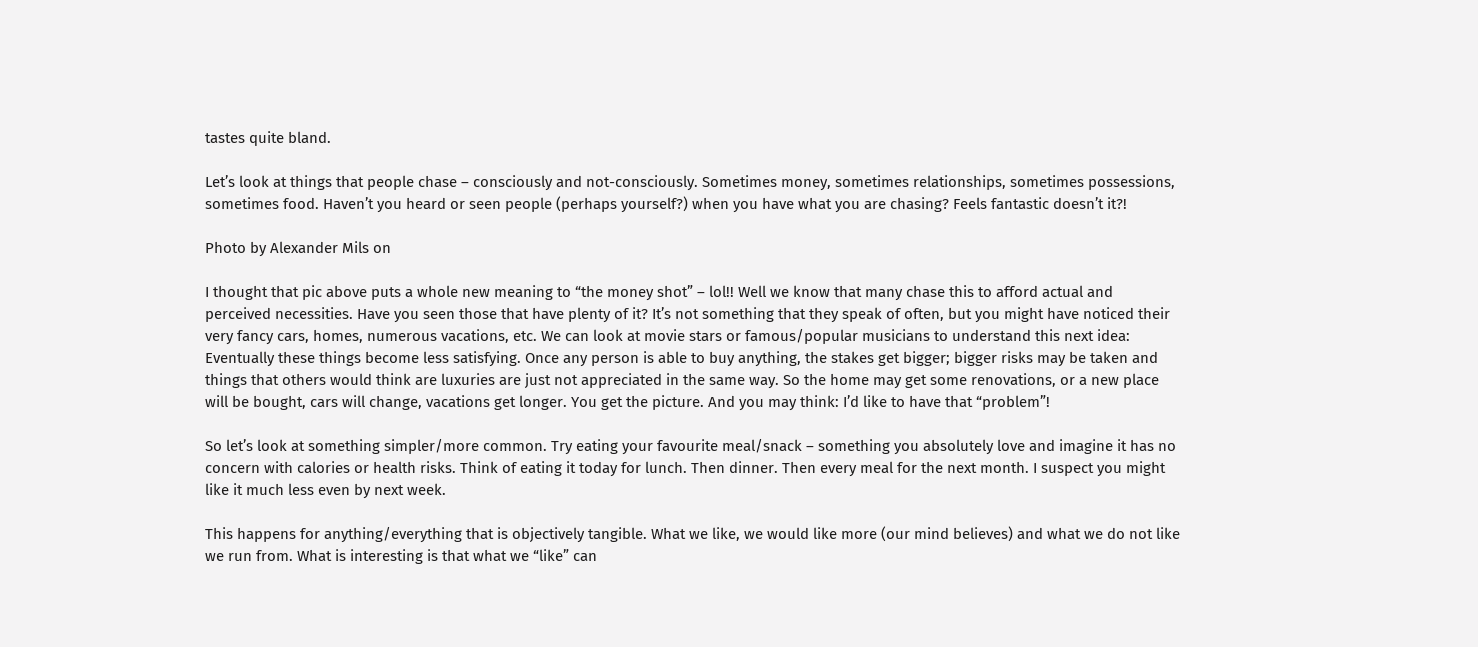tastes quite bland.

Let’s look at things that people chase – consciously and not-consciously. Sometimes money, sometimes relationships, sometimes possessions, sometimes food. Haven’t you heard or seen people (perhaps yourself?) when you have what you are chasing? Feels fantastic doesn’t it?!

Photo by Alexander Mils on

I thought that pic above puts a whole new meaning to “the money shot” – lol!! Well we know that many chase this to afford actual and perceived necessities. Have you seen those that have plenty of it? It’s not something that they speak of often, but you might have noticed their very fancy cars, homes, numerous vacations, etc. We can look at movie stars or famous/popular musicians to understand this next idea: Eventually these things become less satisfying. Once any person is able to buy anything, the stakes get bigger; bigger risks may be taken and things that others would think are luxuries are just not appreciated in the same way. So the home may get some renovations, or a new place will be bought, cars will change, vacations get longer. You get the picture. And you may think: I’d like to have that “problem”!

So let’s look at something simpler/more common. Try eating your favourite meal/snack – something you absolutely love and imagine it has no concern with calories or health risks. Think of eating it today for lunch. Then dinner. Then every meal for the next month. I suspect you might like it much less even by next week.

This happens for anything/everything that is objectively tangible. What we like, we would like more (our mind believes) and what we do not like we run from. What is interesting is that what we “like” can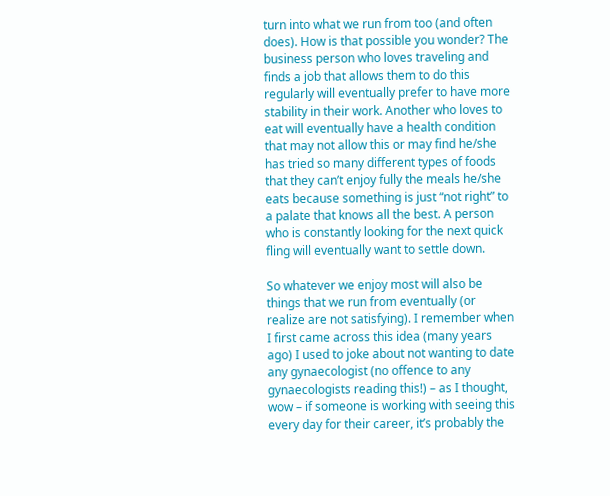turn into what we run from too (and often does). How is that possible you wonder? The business person who loves traveling and finds a job that allows them to do this regularly will eventually prefer to have more stability in their work. Another who loves to eat will eventually have a health condition that may not allow this or may find he/she has tried so many different types of foods that they can’t enjoy fully the meals he/she eats because something is just “not right” to a palate that knows all the best. A person who is constantly looking for the next quick fling will eventually want to settle down.

So whatever we enjoy most will also be things that we run from eventually (or realize are not satisfying). I remember when I first came across this idea (many years ago) I used to joke about not wanting to date any gynaecologist (no offence to any gynaecologists reading this!) – as I thought, wow – if someone is working with seeing this every day for their career, it’s probably the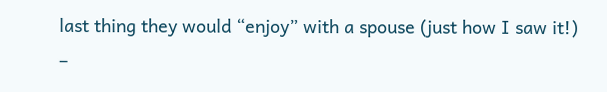last thing they would “enjoy” with a spouse (just how I saw it!) –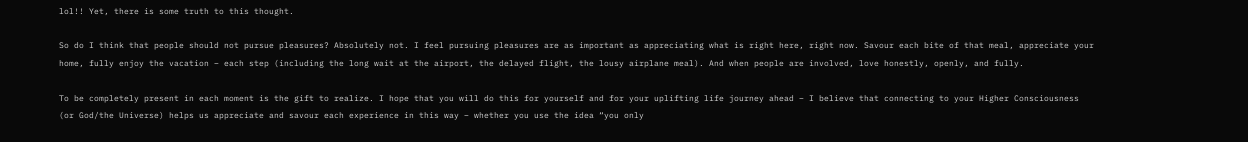lol!! Yet, there is some truth to this thought.

So do I think that people should not pursue pleasures? Absolutely not. I feel pursuing pleasures are as important as appreciating what is right here, right now. Savour each bite of that meal, appreciate your home, fully enjoy the vacation – each step (including the long wait at the airport, the delayed flight, the lousy airplane meal). And when people are involved, love honestly, openly, and fully.

To be completely present in each moment is the gift to realize. I hope that you will do this for yourself and for your uplifting life journey ahead – I believe that connecting to your Higher Consciousness (or God/the Universe) helps us appreciate and savour each experience in this way – whether you use the idea “you only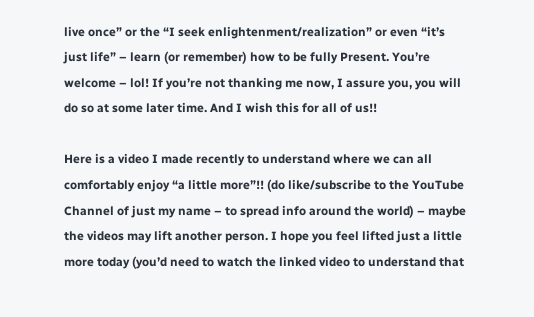live once” or the “I seek enlightenment/realization” or even “it’s just life” – learn (or remember) how to be fully Present. You’re welcome – lol! If you’re not thanking me now, I assure you, you will do so at some later time. And I wish this for all of us!!

Here is a video I made recently to understand where we can all comfortably enjoy “a little more”!! (do like/subscribe to the YouTube Channel of just my name – to spread info around the world) – maybe the videos may lift another person. I hope you feel lifted just a little more today (you’d need to watch the linked video to understand that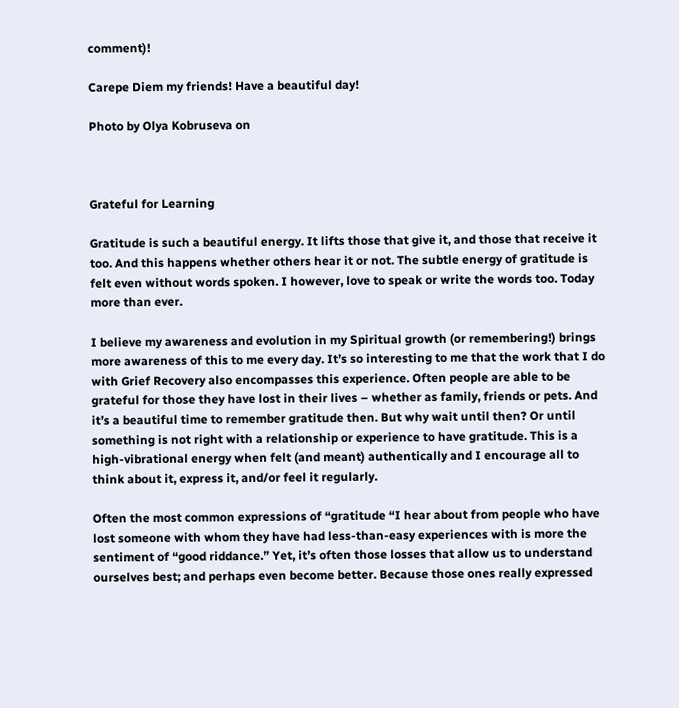comment)!

Carepe Diem my friends! Have a beautiful day!

Photo by Olya Kobruseva on



Grateful for Learning

Gratitude is such a beautiful energy. It lifts those that give it, and those that receive it too. And this happens whether others hear it or not. The subtle energy of gratitude is felt even without words spoken. I however, love to speak or write the words too. Today more than ever.

I believe my awareness and evolution in my Spiritual growth (or remembering!) brings more awareness of this to me every day. It’s so interesting to me that the work that I do with Grief Recovery also encompasses this experience. Often people are able to be grateful for those they have lost in their lives – whether as family, friends or pets. And it’s a beautiful time to remember gratitude then. But why wait until then? Or until something is not right with a relationship or experience to have gratitude. This is a high-vibrational energy when felt (and meant) authentically and I encourage all to think about it, express it, and/or feel it regularly.

Often the most common expressions of “gratitude “I hear about from people who have lost someone with whom they have had less-than-easy experiences with is more the sentiment of “good riddance.” Yet, it’s often those losses that allow us to understand ourselves best; and perhaps even become better. Because those ones really expressed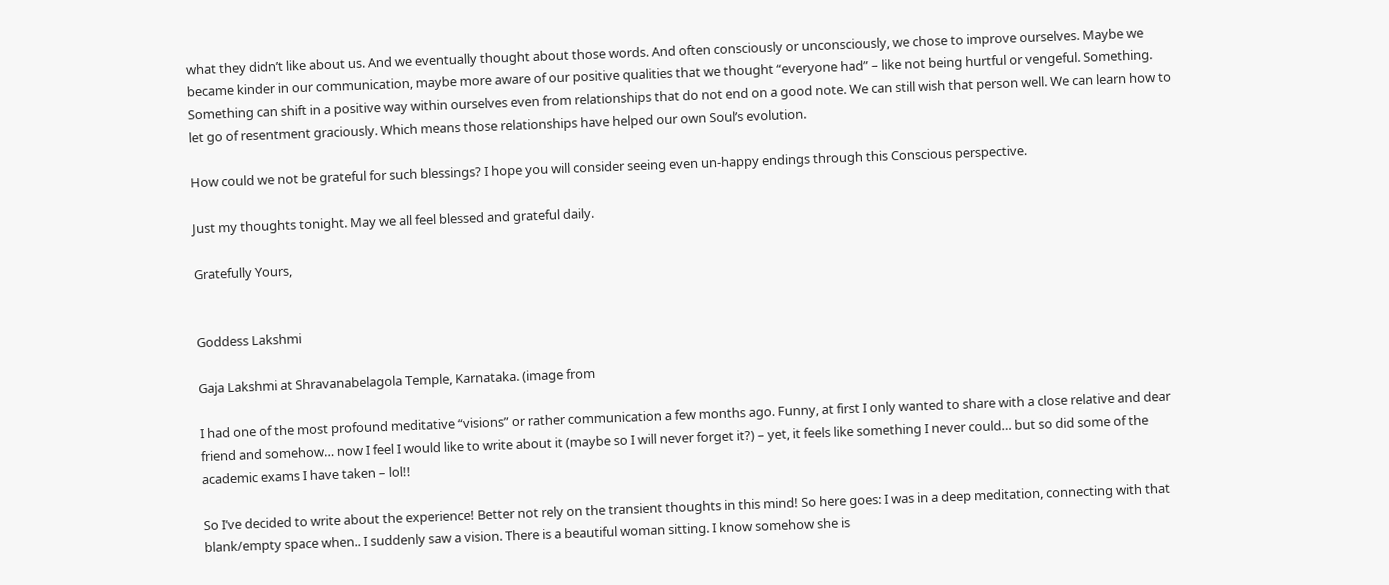what they didn’t like about us. And we eventually thought about those words. And often consciously or unconsciously, we chose to improve ourselves. Maybe we became kinder in our communication, maybe more aware of our positive qualities that we thought “everyone had” – like not being hurtful or vengeful. Something. Something can shift in a positive way within ourselves even from relationships that do not end on a good note. We can still wish that person well. We can learn how to let go of resentment graciously. Which means those relationships have helped our own Soul’s evolution.

How could we not be grateful for such blessings? I hope you will consider seeing even un-happy endings through this Conscious perspective.

Just my thoughts tonight. May we all feel blessed and grateful daily.

Gratefully Yours,


Goddess Lakshmi

Gaja Lakshmi at Shravanabelagola Temple, Karnataka. (image from

I had one of the most profound meditative “visions” or rather communication a few months ago. Funny, at first I only wanted to share with a close relative and dear friend and somehow… now I feel I would like to write about it (maybe so I will never forget it?) – yet, it feels like something I never could… but so did some of the academic exams I have taken – lol!!

So I’ve decided to write about the experience! Better not rely on the transient thoughts in this mind! So here goes: I was in a deep meditation, connecting with that blank/empty space when.. I suddenly saw a vision. There is a beautiful woman sitting. I know somehow she is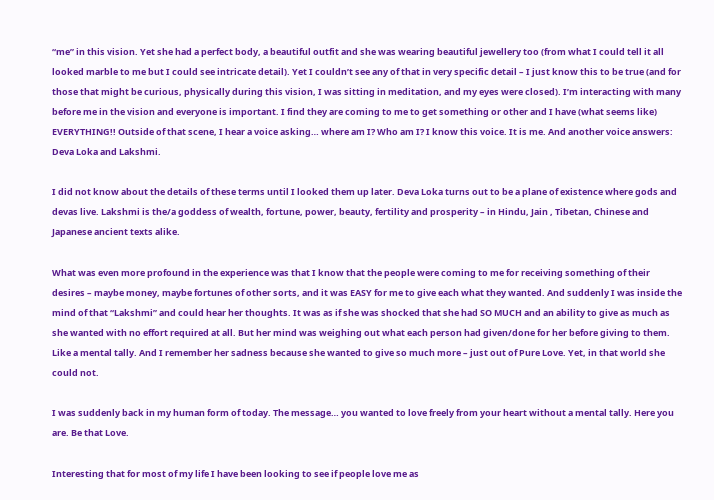“me” in this vision. Yet she had a perfect body, a beautiful outfit and she was wearing beautiful jewellery too (from what I could tell it all looked marble to me but I could see intricate detail). Yet I couldn’t see any of that in very specific detail – I just know this to be true (and for those that might be curious, physically during this vision, I was sitting in meditation, and my eyes were closed). I’m interacting with many before me in the vision and everyone is important. I find they are coming to me to get something or other and I have (what seems like) EVERYTHING!! Outside of that scene, I hear a voice asking… where am I? Who am I? I know this voice. It is me. And another voice answers: Deva Loka and Lakshmi.

I did not know about the details of these terms until I looked them up later. Deva Loka turns out to be a plane of existence where gods and devas live. Lakshmi is the/a goddess of wealth, fortune, power, beauty, fertility and prosperity – in Hindu, Jain , Tibetan, Chinese and Japanese ancient texts alike.

What was even more profound in the experience was that I know that the people were coming to me for receiving something of their desires – maybe money, maybe fortunes of other sorts, and it was EASY for me to give each what they wanted. And suddenly I was inside the mind of that “Lakshmi” and could hear her thoughts. It was as if she was shocked that she had SO MUCH and an ability to give as much as she wanted with no effort required at all. But her mind was weighing out what each person had given/done for her before giving to them. Like a mental tally. And I remember her sadness because she wanted to give so much more – just out of Pure Love. Yet, in that world she could not.

I was suddenly back in my human form of today. The message… you wanted to love freely from your heart without a mental tally. Here you are. Be that Love.

Interesting that for most of my life I have been looking to see if people love me as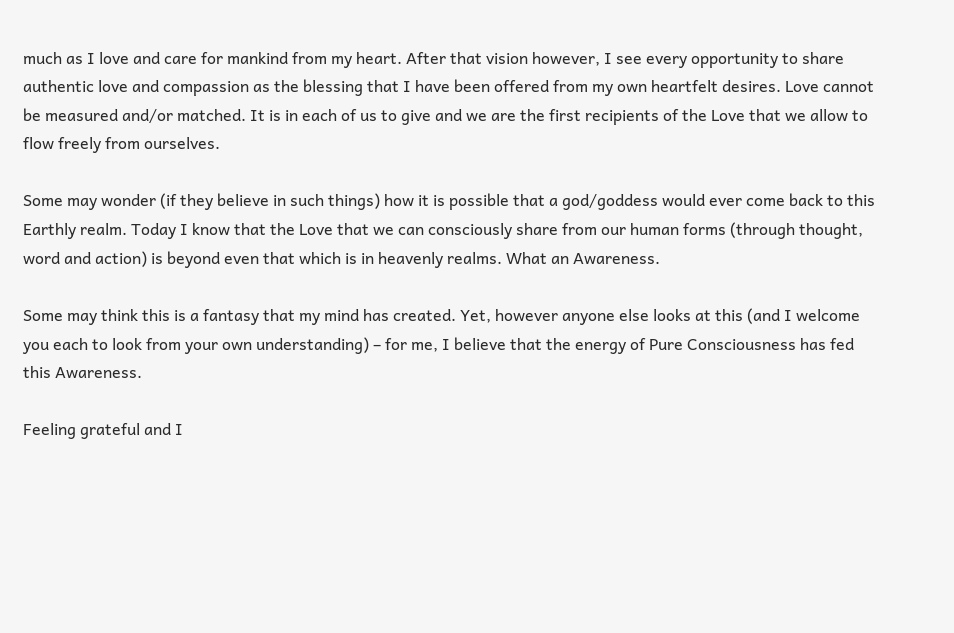much as I love and care for mankind from my heart. After that vision however, I see every opportunity to share authentic love and compassion as the blessing that I have been offered from my own heartfelt desires. Love cannot be measured and/or matched. It is in each of us to give and we are the first recipients of the Love that we allow to flow freely from ourselves.

Some may wonder (if they believe in such things) how it is possible that a god/goddess would ever come back to this Earthly realm. Today I know that the Love that we can consciously share from our human forms (through thought, word and action) is beyond even that which is in heavenly realms. What an Awareness.

Some may think this is a fantasy that my mind has created. Yet, however anyone else looks at this (and I welcome you each to look from your own understanding) – for me, I believe that the energy of Pure Consciousness has fed this Awareness.

Feeling grateful and I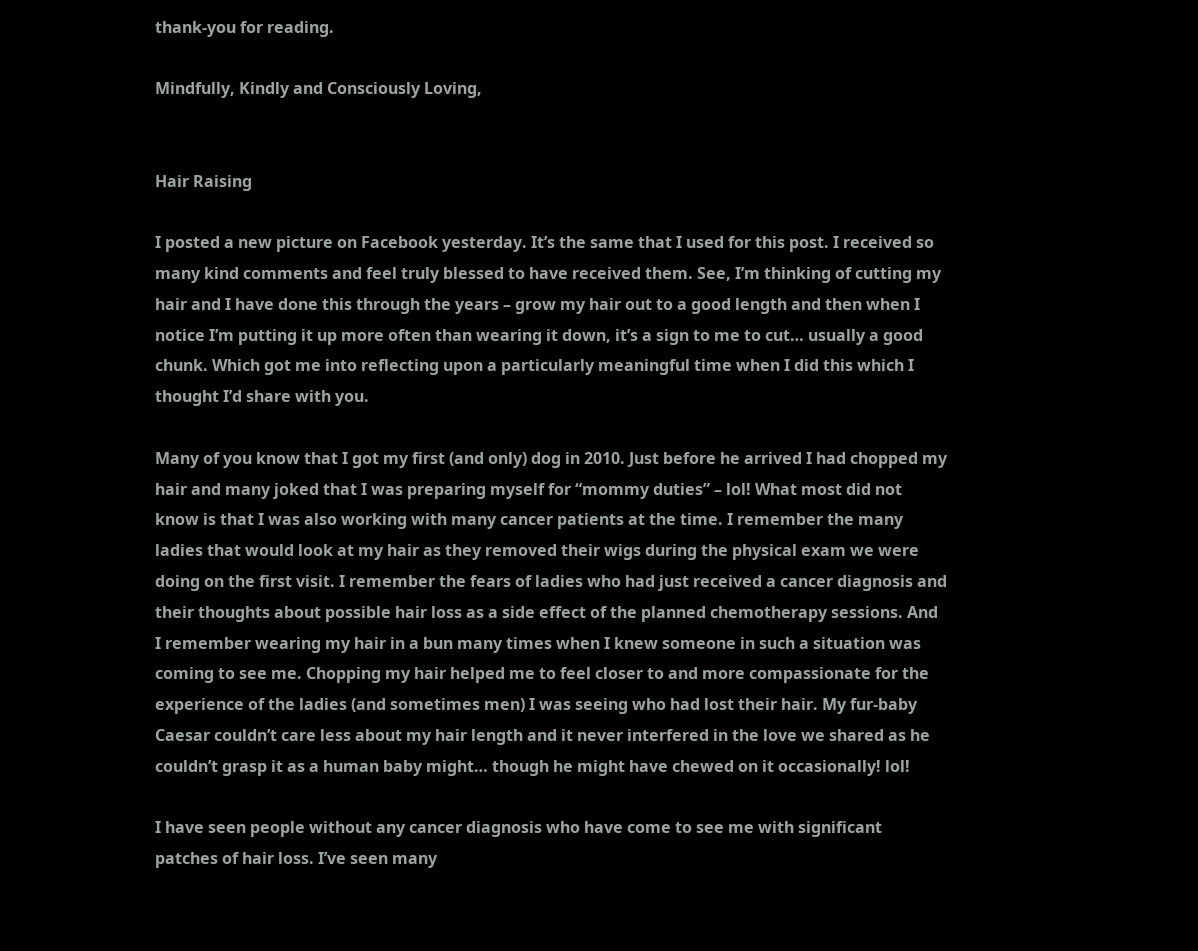thank-you for reading.

Mindfully, Kindly and Consciously Loving,


Hair Raising

I posted a new picture on Facebook yesterday. It’s the same that I used for this post. I received so many kind comments and feel truly blessed to have received them. See, I’m thinking of cutting my hair and I have done this through the years – grow my hair out to a good length and then when I notice I’m putting it up more often than wearing it down, it’s a sign to me to cut… usually a good chunk. Which got me into reflecting upon a particularly meaningful time when I did this which I thought I’d share with you.

Many of you know that I got my first (and only) dog in 2010. Just before he arrived I had chopped my hair and many joked that I was preparing myself for “mommy duties” – lol! What most did not know is that I was also working with many cancer patients at the time. I remember the many ladies that would look at my hair as they removed their wigs during the physical exam we were doing on the first visit. I remember the fears of ladies who had just received a cancer diagnosis and their thoughts about possible hair loss as a side effect of the planned chemotherapy sessions. And I remember wearing my hair in a bun many times when I knew someone in such a situation was coming to see me. Chopping my hair helped me to feel closer to and more compassionate for the experience of the ladies (and sometimes men) I was seeing who had lost their hair. My fur-baby Caesar couldn’t care less about my hair length and it never interfered in the love we shared as he couldn’t grasp it as a human baby might… though he might have chewed on it occasionally! lol!

I have seen people without any cancer diagnosis who have come to see me with significant patches of hair loss. I’ve seen many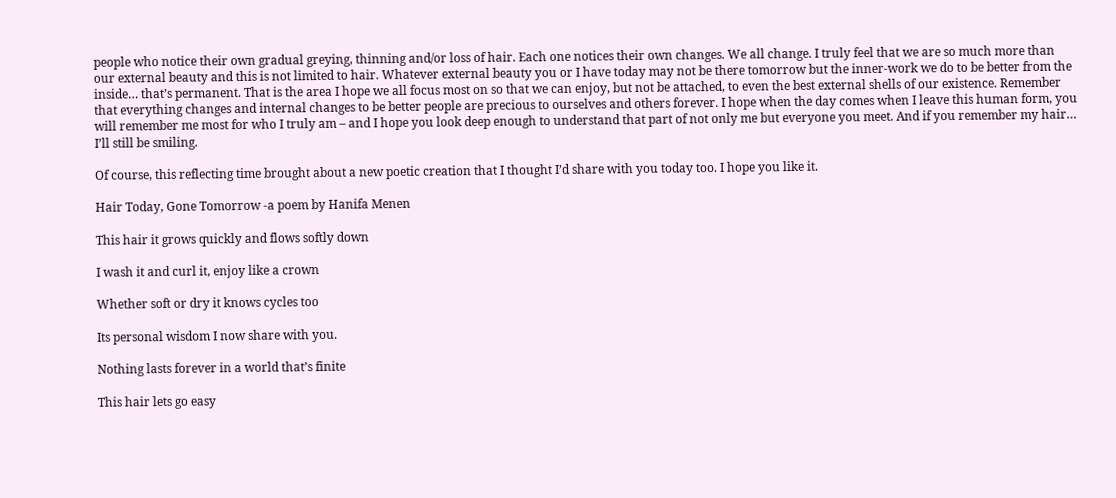people who notice their own gradual greying, thinning and/or loss of hair. Each one notices their own changes. We all change. I truly feel that we are so much more than our external beauty and this is not limited to hair. Whatever external beauty you or I have today may not be there tomorrow but the inner-work we do to be better from the inside… that’s permanent. That is the area I hope we all focus most on so that we can enjoy, but not be attached, to even the best external shells of our existence. Remember that everything changes and internal changes to be better people are precious to ourselves and others forever. I hope when the day comes when I leave this human form, you will remember me most for who I truly am – and I hope you look deep enough to understand that part of not only me but everyone you meet. And if you remember my hair… I’ll still be smiling.

Of course, this reflecting time brought about a new poetic creation that I thought I’d share with you today too. I hope you like it.

Hair Today, Gone Tomorrow -a poem by Hanifa Menen

This hair it grows quickly and flows softly down

I wash it and curl it, enjoy like a crown

Whether soft or dry it knows cycles too

Its personal wisdom I now share with you.

Nothing lasts forever in a world that’s finite

This hair lets go easy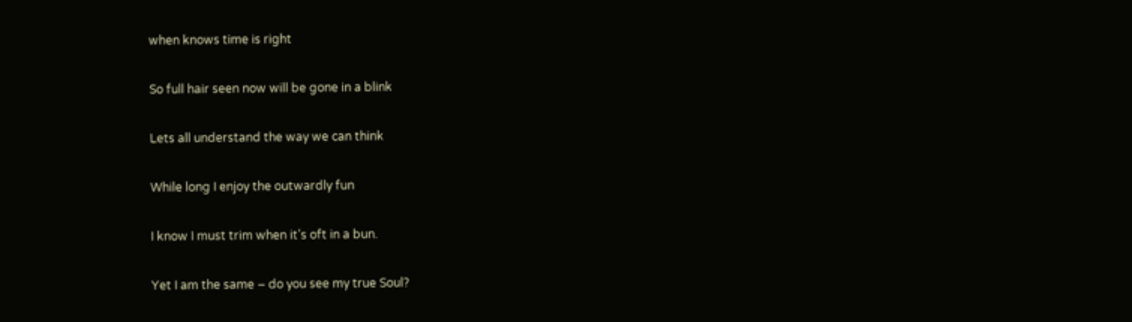when knows time is right

So full hair seen now will be gone in a blink

Lets all understand the way we can think

While long I enjoy the outwardly fun

I know I must trim when it’s oft in a bun.

Yet I am the same – do you see my true Soul?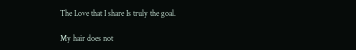The Love that I share Is truly the goal.

My hair does not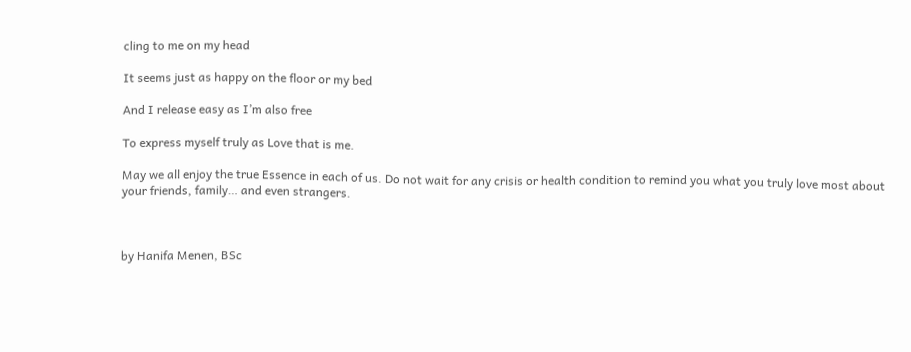cling to me on my head

It seems just as happy on the floor or my bed

And I release easy as I’m also free

To express myself truly as Love that is me.

May we all enjoy the true Essence in each of us. Do not wait for any crisis or health condition to remind you what you truly love most about your friends, family… and even strangers.



by Hanifa Menen, BSc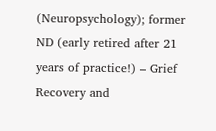(Neuropsychology); former ND (early retired after 21 years of practice!) – Grief Recovery and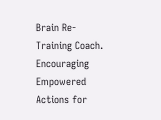Brain Re-Training Coach. Encouraging Empowered Actions for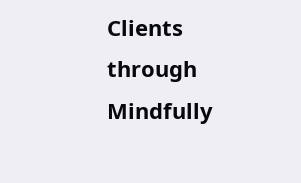Clients through Mindfully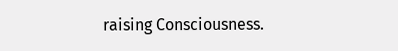raising Consciousness.